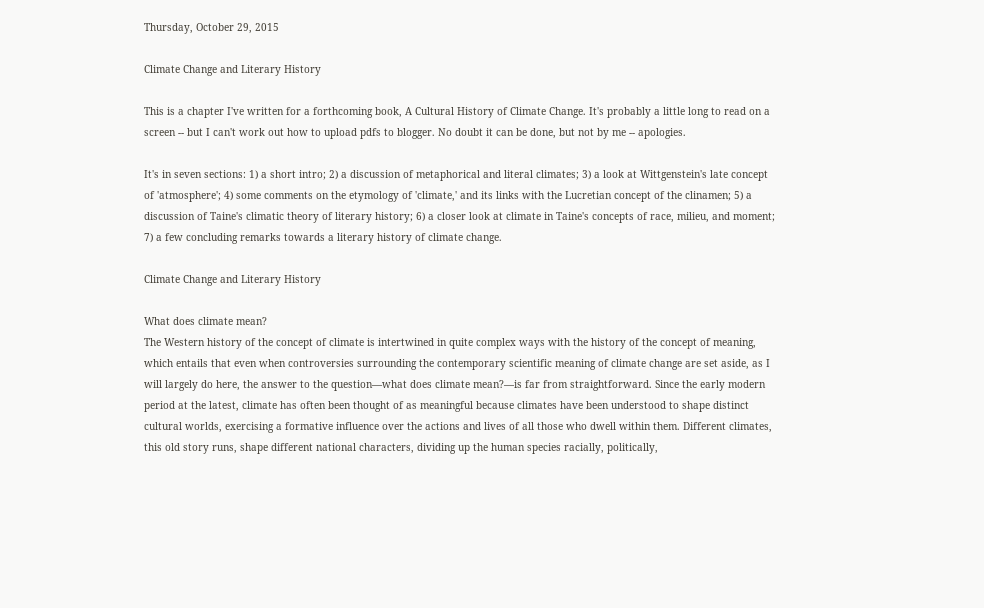Thursday, October 29, 2015

Climate Change and Literary History

This is a chapter I've written for a forthcoming book, A Cultural History of Climate Change. It's probably a little long to read on a screen -- but I can't work out how to upload pdfs to blogger. No doubt it can be done, but not by me -- apologies.

It's in seven sections: 1) a short intro; 2) a discussion of metaphorical and literal climates; 3) a look at Wittgenstein's late concept of 'atmosphere'; 4) some comments on the etymology of 'climate,' and its links with the Lucretian concept of the clinamen; 5) a discussion of Taine's climatic theory of literary history; 6) a closer look at climate in Taine's concepts of race, milieu, and moment; 7) a few concluding remarks towards a literary history of climate change.

Climate Change and Literary History

What does climate mean?
The Western history of the concept of climate is intertwined in quite complex ways with the history of the concept of meaning, which entails that even when controversies surrounding the contemporary scientific meaning of climate change are set aside, as I will largely do here, the answer to the question—what does climate mean?—is far from straightforward. Since the early modern period at the latest, climate has often been thought of as meaningful because climates have been understood to shape distinct cultural worlds, exercising a formative influence over the actions and lives of all those who dwell within them. Different climates, this old story runs, shape different national characters, dividing up the human species racially, politically,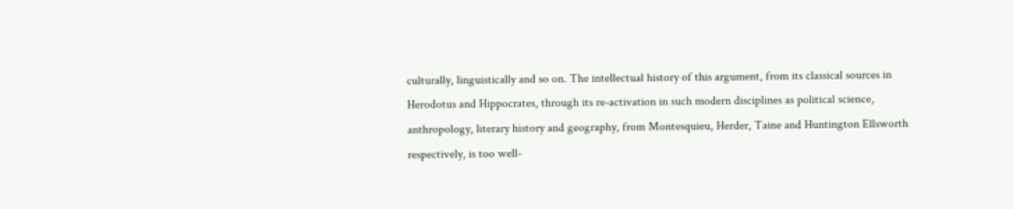culturally, linguistically and so on. The intellectual history of this argument, from its classical sources in Herodotus and Hippocrates, through its re-activation in such modern disciplines as political science, anthropology, literary history and geography, from Montesquieu, Herder, Taine and Huntington Ellsworth respectively, is too well-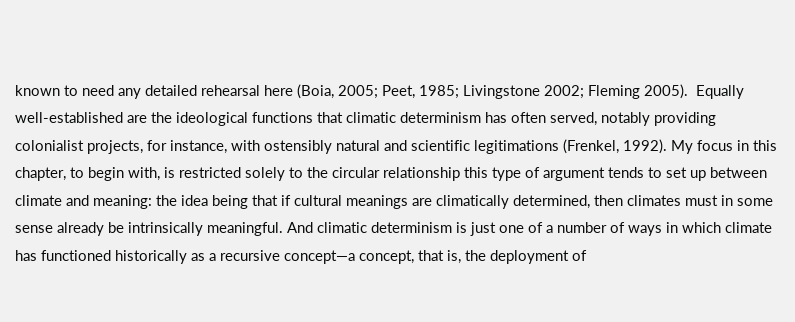known to need any detailed rehearsal here (Boia, 2005; Peet, 1985; Livingstone 2002; Fleming 2005).  Equally well-established are the ideological functions that climatic determinism has often served, notably providing colonialist projects, for instance, with ostensibly natural and scientific legitimations (Frenkel, 1992). My focus in this chapter, to begin with, is restricted solely to the circular relationship this type of argument tends to set up between climate and meaning: the idea being that if cultural meanings are climatically determined, then climates must in some sense already be intrinsically meaningful. And climatic determinism is just one of a number of ways in which climate has functioned historically as a recursive concept—a concept, that is, the deployment of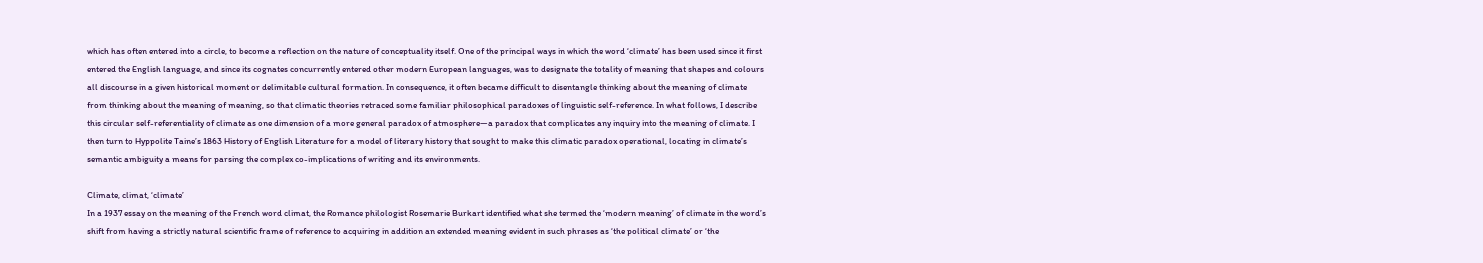which has often entered into a circle, to become a reflection on the nature of conceptuality itself. One of the principal ways in which the word ‘climate’ has been used since it first entered the English language, and since its cognates concurrently entered other modern European languages, was to designate the totality of meaning that shapes and colours all discourse in a given historical moment or delimitable cultural formation. In consequence, it often became difficult to disentangle thinking about the meaning of climate from thinking about the meaning of meaning, so that climatic theories retraced some familiar philosophical paradoxes of linguistic self-reference. In what follows, I describe this circular self-referentiality of climate as one dimension of a more general paradox of atmosphere—a paradox that complicates any inquiry into the meaning of climate. I then turn to Hyppolite Taine’s 1863 History of English Literature for a model of literary history that sought to make this climatic paradox operational, locating in climate’s semantic ambiguity a means for parsing the complex co-implications of writing and its environments.

Climate, climat, ‘climate’
In a 1937 essay on the meaning of the French word climat, the Romance philologist Rosemarie Burkart identified what she termed the ‘modern meaning’ of climate in the word’s shift from having a strictly natural scientific frame of reference to acquiring in addition an extended meaning evident in such phrases as ‘the political climate’ or ‘the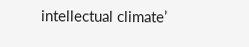intellectual climate’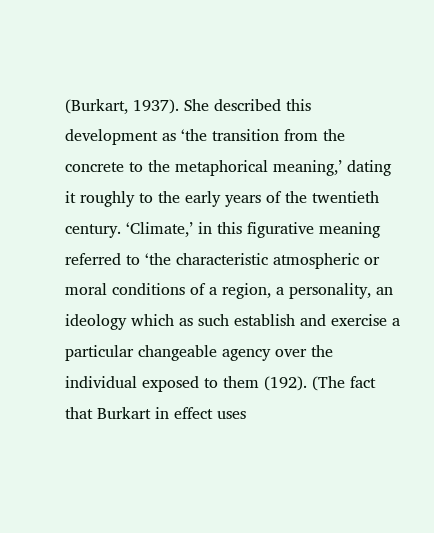(Burkart, 1937). She described this development as ‘the transition from the concrete to the metaphorical meaning,’ dating it roughly to the early years of the twentieth century. ‘Climate,’ in this figurative meaning referred to ‘the characteristic atmospheric or moral conditions of a region, a personality, an ideology which as such establish and exercise a particular changeable agency over the individual exposed to them (192). (The fact that Burkart in effect uses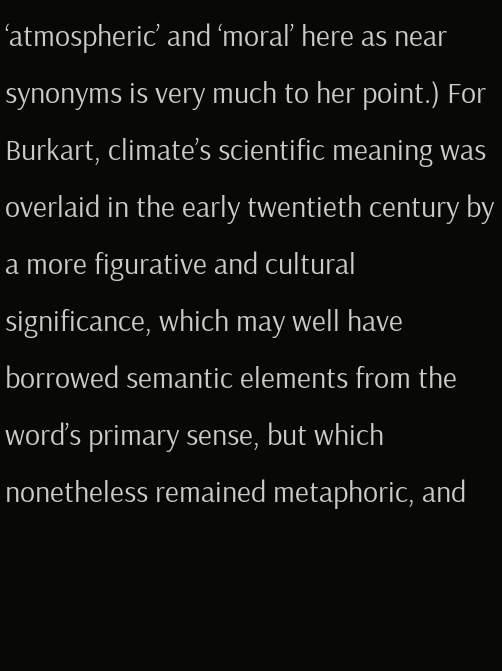‘atmospheric’ and ‘moral’ here as near synonyms is very much to her point.) For Burkart, climate’s scientific meaning was overlaid in the early twentieth century by a more figurative and cultural significance, which may well have borrowed semantic elements from the word’s primary sense, but which nonetheless remained metaphoric, and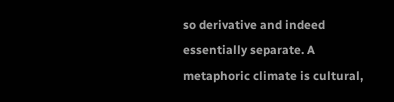so derivative and indeed essentially separate. A metaphoric climate is cultural,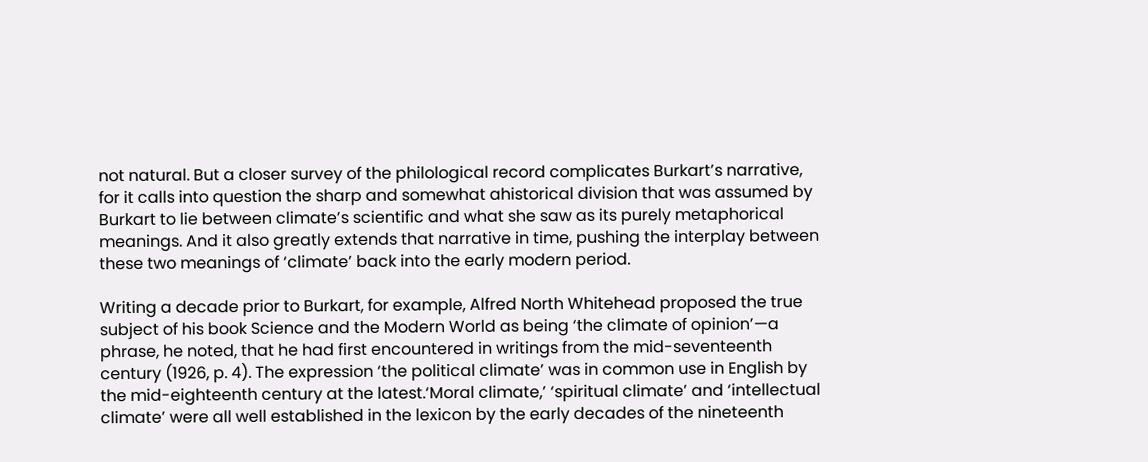not natural. But a closer survey of the philological record complicates Burkart’s narrative, for it calls into question the sharp and somewhat ahistorical division that was assumed by Burkart to lie between climate’s scientific and what she saw as its purely metaphorical meanings. And it also greatly extends that narrative in time, pushing the interplay between these two meanings of ‘climate’ back into the early modern period.

Writing a decade prior to Burkart, for example, Alfred North Whitehead proposed the true subject of his book Science and the Modern World as being ‘the climate of opinion’—a phrase, he noted, that he had first encountered in writings from the mid-seventeenth century (1926, p. 4). The expression ‘the political climate’ was in common use in English by the mid-eighteenth century at the latest.‘Moral climate,’ ‘spiritual climate’ and ‘intellectual climate’ were all well established in the lexicon by the early decades of the nineteenth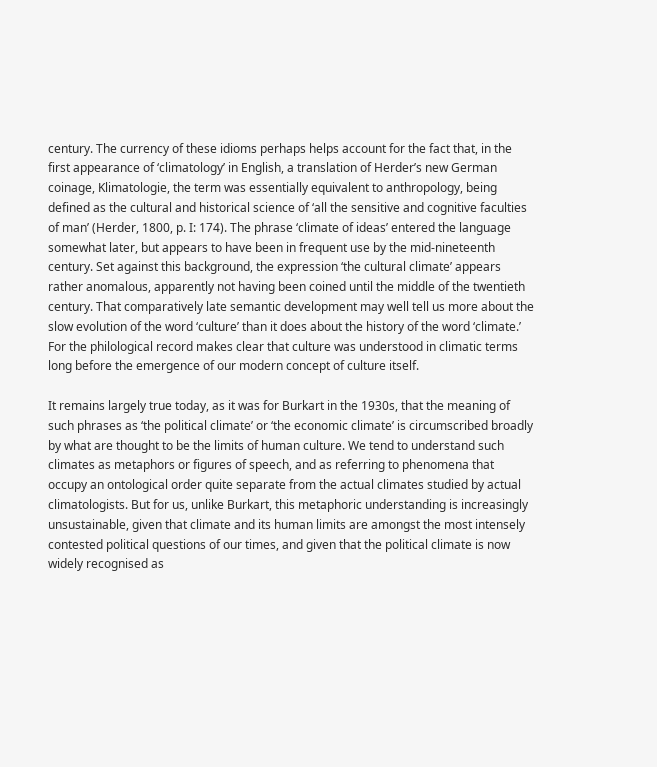century. The currency of these idioms perhaps helps account for the fact that, in the first appearance of ‘climatology’ in English, a translation of Herder’s new German coinage, Klimatologie, the term was essentially equivalent to anthropology, being defined as the cultural and historical science of ‘all the sensitive and cognitive faculties of man’ (Herder, 1800, p. I: 174). The phrase ‘climate of ideas’ entered the language somewhat later, but appears to have been in frequent use by the mid-nineteenth century. Set against this background, the expression ‘the cultural climate’ appears rather anomalous, apparently not having been coined until the middle of the twentieth century. That comparatively late semantic development may well tell us more about the slow evolution of the word ‘culture’ than it does about the history of the word ‘climate.’ For the philological record makes clear that culture was understood in climatic terms long before the emergence of our modern concept of culture itself.

It remains largely true today, as it was for Burkart in the 1930s, that the meaning of such phrases as ‘the political climate’ or ‘the economic climate’ is circumscribed broadly by what are thought to be the limits of human culture. We tend to understand such climates as metaphors or figures of speech, and as referring to phenomena that occupy an ontological order quite separate from the actual climates studied by actual climatologists. But for us, unlike Burkart, this metaphoric understanding is increasingly unsustainable, given that climate and its human limits are amongst the most intensely contested political questions of our times, and given that the political climate is now widely recognised as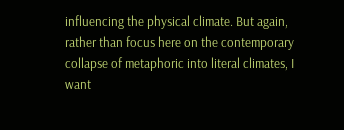influencing the physical climate. But again, rather than focus here on the contemporary collapse of metaphoric into literal climates, I want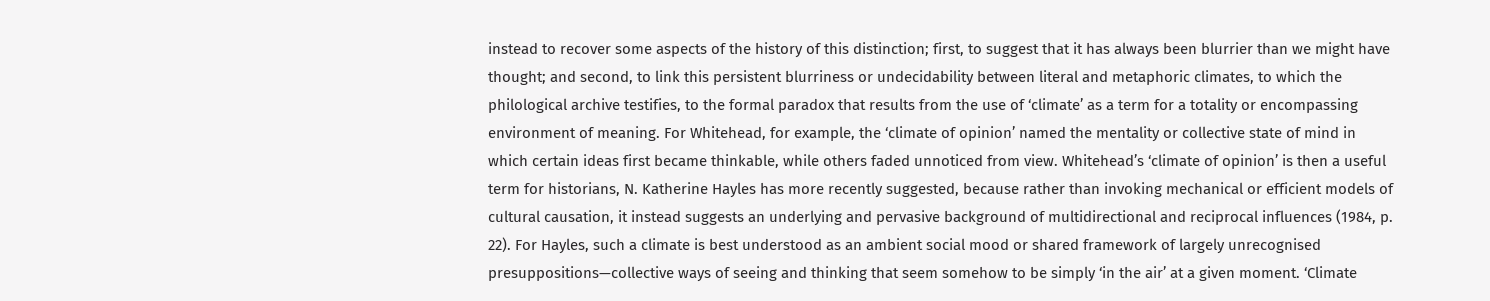instead to recover some aspects of the history of this distinction; first, to suggest that it has always been blurrier than we might have thought; and second, to link this persistent blurriness or undecidability between literal and metaphoric climates, to which the philological archive testifies, to the formal paradox that results from the use of ‘climate’ as a term for a totality or encompassing environment of meaning. For Whitehead, for example, the ‘climate of opinion’ named the mentality or collective state of mind in which certain ideas first became thinkable, while others faded unnoticed from view. Whitehead’s ‘climate of opinion’ is then a useful term for historians, N. Katherine Hayles has more recently suggested, because rather than invoking mechanical or efficient models of cultural causation, it instead suggests an underlying and pervasive background of multidirectional and reciprocal influences (1984, p. 22). For Hayles, such a climate is best understood as an ambient social mood or shared framework of largely unrecognised presuppositions—collective ways of seeing and thinking that seem somehow to be simply ‘in the air’ at a given moment. ‘Climate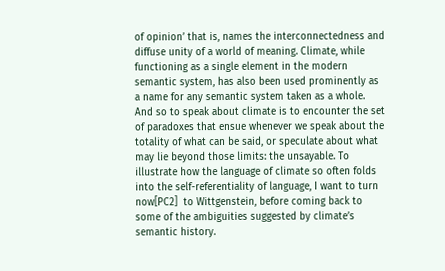of opinion’ that is, names the interconnectedness and diffuse unity of a world of meaning. Climate, while functioning as a single element in the modern semantic system, has also been used prominently as a name for any semantic system taken as a whole. And so to speak about climate is to encounter the set of paradoxes that ensue whenever we speak about the totality of what can be said, or speculate about what may lie beyond those limits: the unsayable. To illustrate how the language of climate so often folds into the self-referentiality of language, I want to turn now[PC2]  to Wittgenstein, before coming back to some of the ambiguities suggested by climate’s semantic history.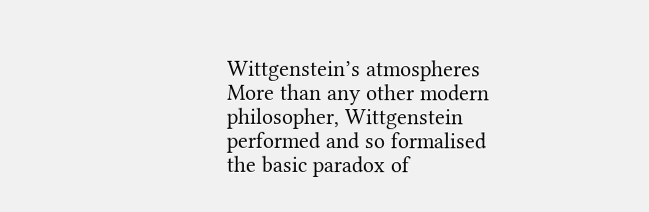Wittgenstein’s atmospheres
More than any other modern philosopher, Wittgenstein performed and so formalised the basic paradox of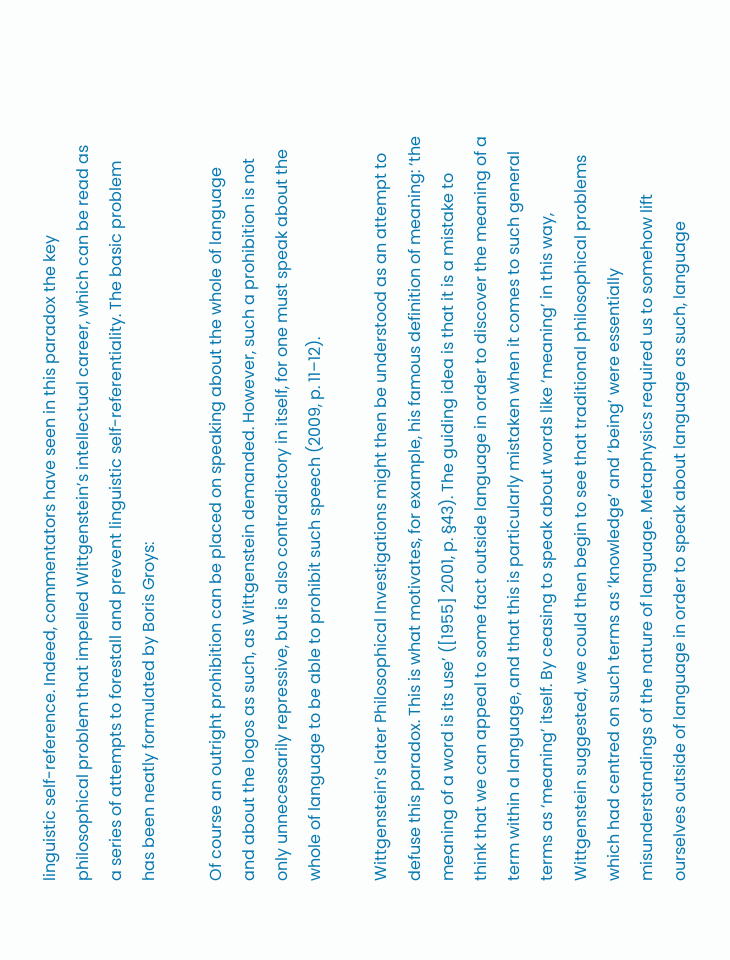linguistic self-reference. Indeed, commentators have seen in this paradox the key philosophical problem that impelled Wittgenstein’s intellectual career, which can be read as a series of attempts to forestall and prevent linguistic self-referentiality. The basic problem has been neatly formulated by Boris Groys:

Of course an outright prohibition can be placed on speaking about the whole of language and about the logos as such, as Wittgenstein demanded. However, such a prohibition is not only unnecessarily repressive, but is also contradictory in itself, for one must speak about the whole of language to be able to prohibit such speech (2009, p. 11–12).

Wittgenstein’s later Philosophical Investigations might then be understood as an attempt to defuse this paradox. This is what motivates, for example, his famous definition of meaning: ‘the meaning of a word is its use’ ([1955] 2001, p. §43). The guiding idea is that it is a mistake to think that we can appeal to some fact outside language in order to discover the meaning of a term within a language, and that this is particularly mistaken when it comes to such general terms as ‘meaning’ itself. By ceasing to speak about words like ‘meaning’ in this way, Wittgenstein suggested, we could then begin to see that traditional philosophical problems which had centred on such terms as ‘knowledge’ and ‘being’ were essentially misunderstandings of the nature of language. Metaphysics required us to somehow lift ourselves outside of language in order to speak about language as such, language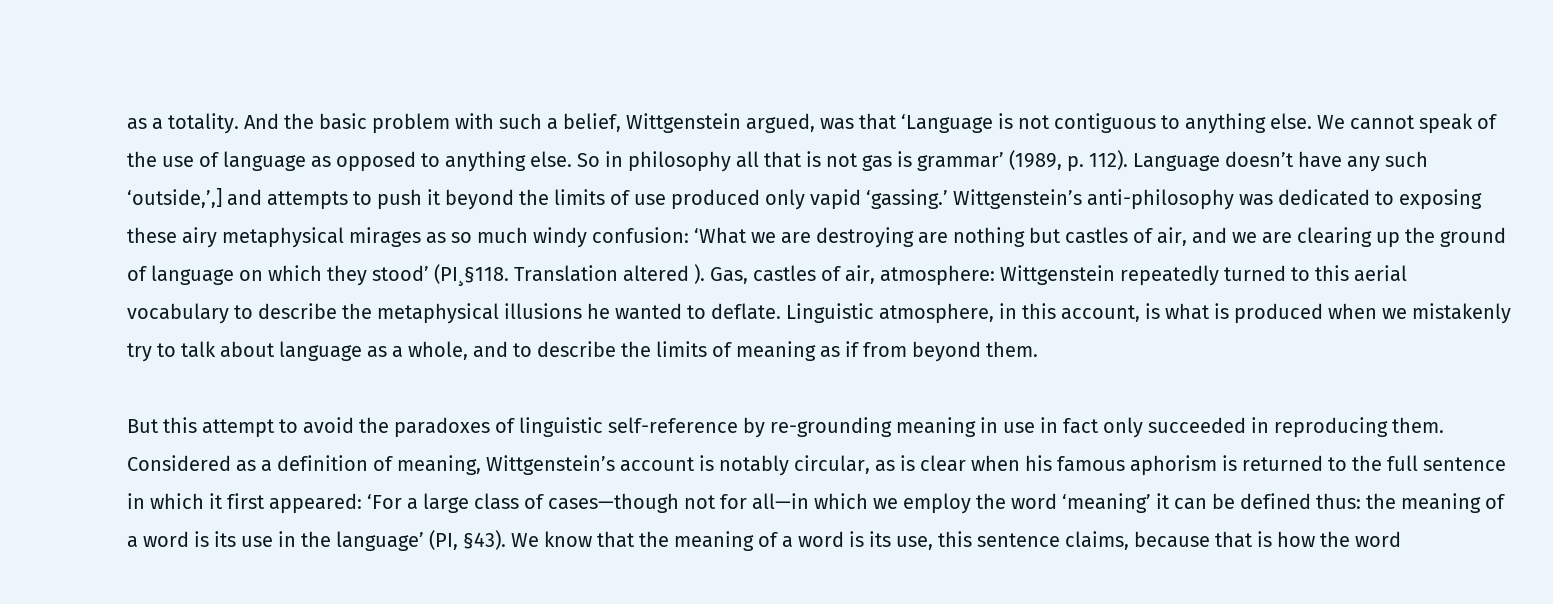as a totality. And the basic problem with such a belief, Wittgenstein argued, was that ‘Language is not contiguous to anything else. We cannot speak of the use of language as opposed to anything else. So in philosophy all that is not gas is grammar’ (1989, p. 112). Language doesn’t have any such ‘outside,’,] and attempts to push it beyond the limits of use produced only vapid ‘gassing.’ Wittgenstein’s anti-philosophy was dedicated to exposing these airy metaphysical mirages as so much windy confusion: ‘What we are destroying are nothing but castles of air, and we are clearing up the ground of language on which they stood’ (PI¸§118. Translation altered ). Gas, castles of air, atmosphere: Wittgenstein repeatedly turned to this aerial vocabulary to describe the metaphysical illusions he wanted to deflate. Linguistic atmosphere, in this account, is what is produced when we mistakenly try to talk about language as a whole, and to describe the limits of meaning as if from beyond them.

But this attempt to avoid the paradoxes of linguistic self-reference by re-grounding meaning in use in fact only succeeded in reproducing them. Considered as a definition of meaning, Wittgenstein’s account is notably circular, as is clear when his famous aphorism is returned to the full sentence in which it first appeared: ‘For a large class of cases—though not for all—in which we employ the word ‘meaning’ it can be defined thus: the meaning of a word is its use in the language’ (PI, §43). We know that the meaning of a word is its use, this sentence claims, because that is how the word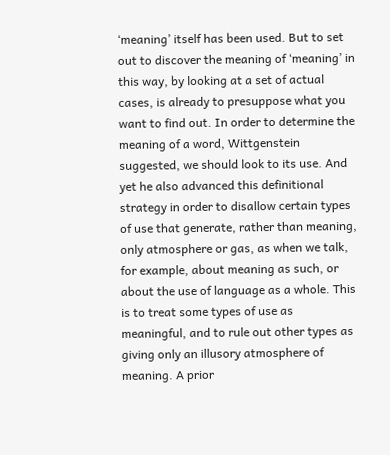‘meaning’ itself has been used. But to set out to discover the meaning of ‘meaning’ in this way, by looking at a set of actual cases, is already to presuppose what you want to find out. In order to determine the meaning of a word, Wittgenstein suggested, we should look to its use. And yet he also advanced this definitional strategy in order to disallow certain types of use that generate, rather than meaning, only atmosphere or gas, as when we talk, for example, about meaning as such, or about the use of language as a whole. This is to treat some types of use as meaningful, and to rule out other types as giving only an illusory atmosphere of meaning. A prior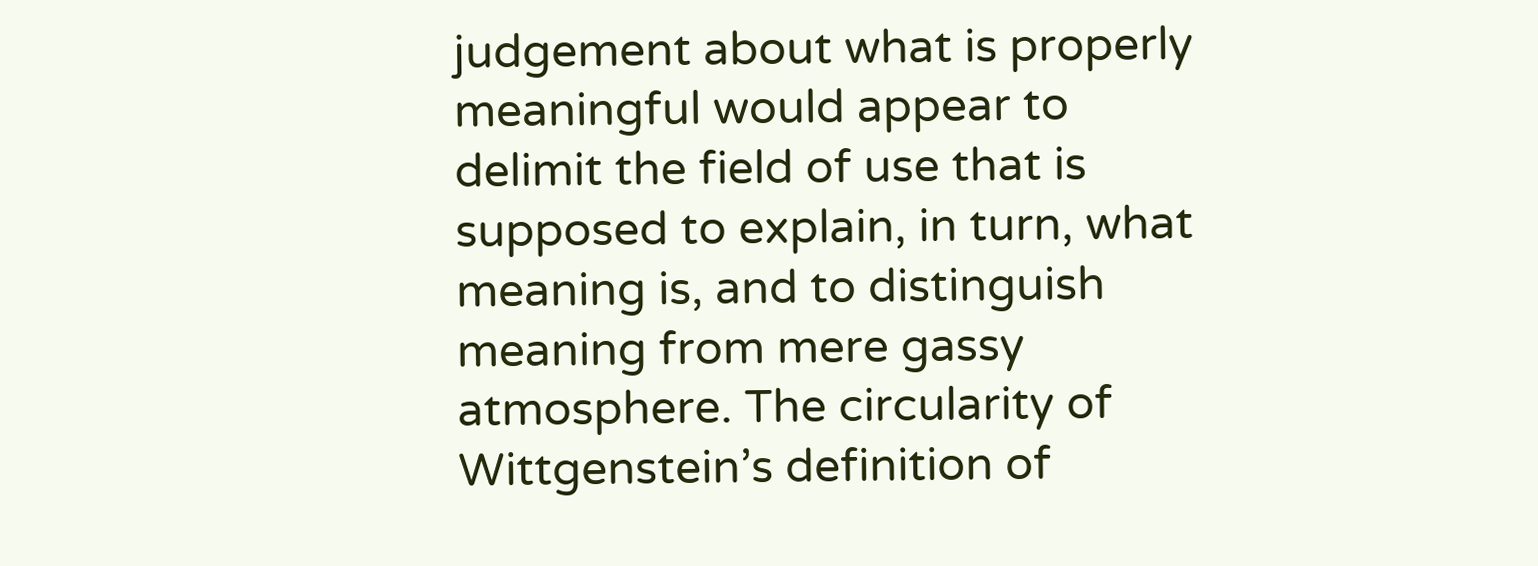judgement about what is properly meaningful would appear to delimit the field of use that is supposed to explain, in turn, what meaning is, and to distinguish meaning from mere gassy atmosphere. The circularity of Wittgenstein’s definition of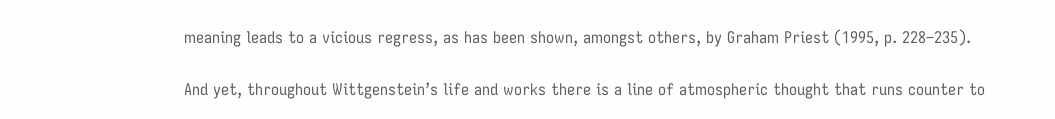meaning leads to a vicious regress, as has been shown, amongst others, by Graham Priest (1995, p. 228–235).

And yet, throughout Wittgenstein’s life and works there is a line of atmospheric thought that runs counter to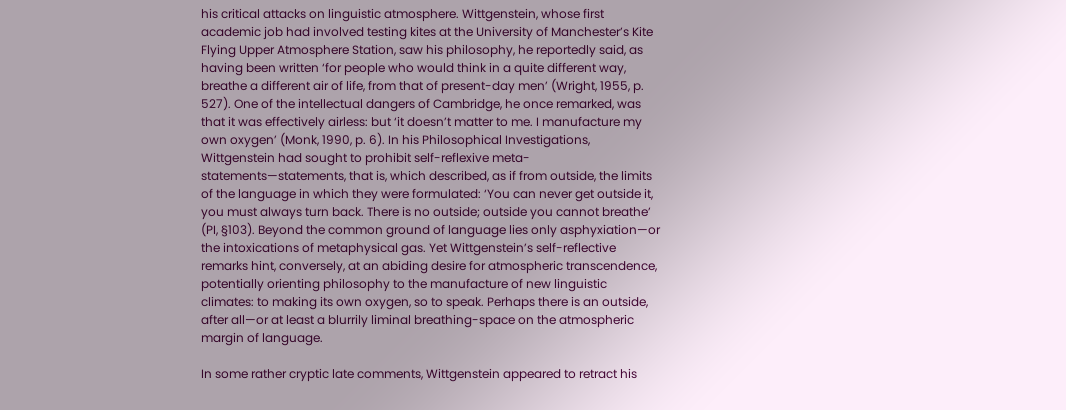his critical attacks on linguistic atmosphere. Wittgenstein, whose first academic job had involved testing kites at the University of Manchester’s Kite Flying Upper Atmosphere Station, saw his philosophy, he reportedly said, as having been written ‘for people who would think in a quite different way, breathe a different air of life, from that of present-day men’ (Wright, 1955, p. 527). One of the intellectual dangers of Cambridge, he once remarked, was that it was effectively airless: but ‘it doesn’t matter to me. I manufacture my own oxygen’ (Monk, 1990, p. 6). In his Philosophical Investigations, Wittgenstein had sought to prohibit self-reflexive meta-statements—statements, that is, which described, as if from outside, the limits of the language in which they were formulated: ‘You can never get outside it, you must always turn back. There is no outside; outside you cannot breathe’ (PI, §103). Beyond the common ground of language lies only asphyxiation—or the intoxications of metaphysical gas. Yet Wittgenstein’s self-reflective remarks hint, conversely, at an abiding desire for atmospheric transcendence, potentially orienting philosophy to the manufacture of new linguistic climates: to making its own oxygen, so to speak. Perhaps there is an outside, after all—or at least a blurrily liminal breathing-space on the atmospheric margin of language.

In some rather cryptic late comments, Wittgenstein appeared to retract his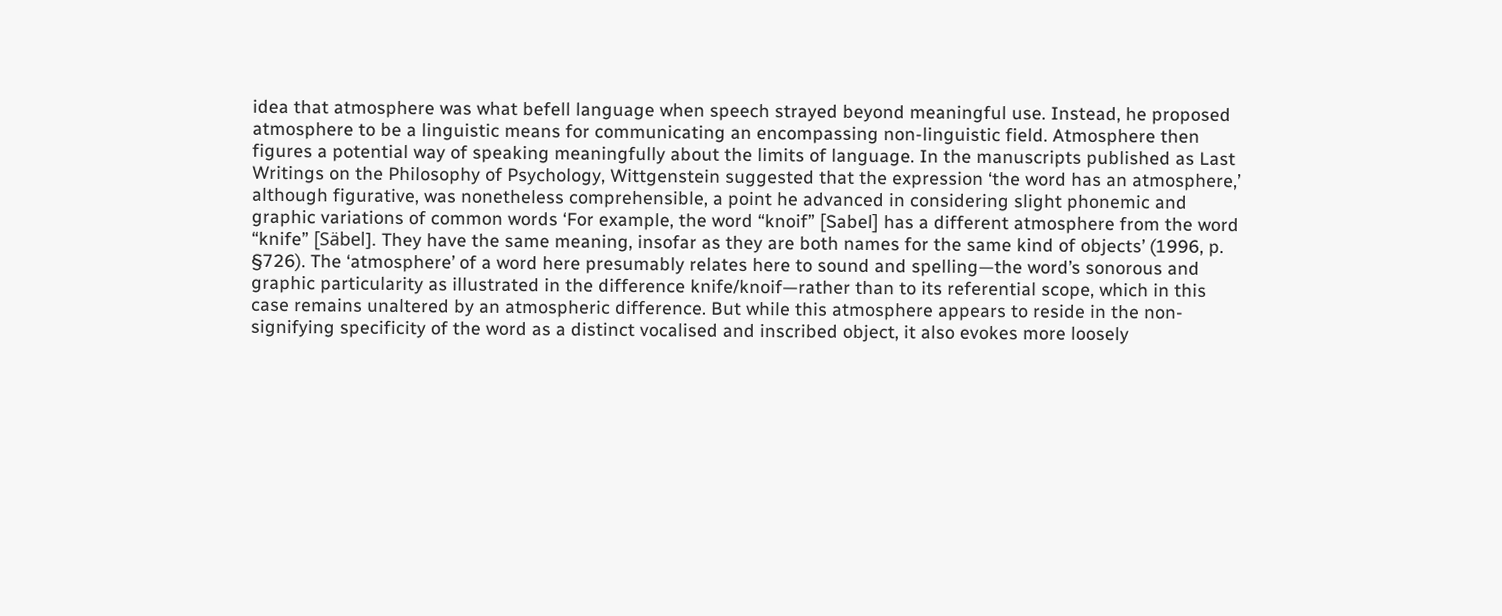idea that atmosphere was what befell language when speech strayed beyond meaningful use. Instead, he proposed atmosphere to be a linguistic means for communicating an encompassing non-linguistic field. Atmosphere then figures a potential way of speaking meaningfully about the limits of language. In the manuscripts published as Last Writings on the Philosophy of Psychology, Wittgenstein suggested that the expression ‘the word has an atmosphere,’ although figurative, was nonetheless comprehensible, a point he advanced in considering slight phonemic and graphic variations of common words ‘For example, the word “knoif” [Sabel] has a different atmosphere from the word “knife” [Säbel]. They have the same meaning, insofar as they are both names for the same kind of objects’ (1996, p. §726). The ‘atmosphere’ of a word here presumably relates here to sound and spelling—the word’s sonorous and graphic particularity as illustrated in the difference knife/knoif—rather than to its referential scope, which in this case remains unaltered by an atmospheric difference. But while this atmosphere appears to reside in the non-signifying specificity of the word as a distinct vocalised and inscribed object, it also evokes more loosely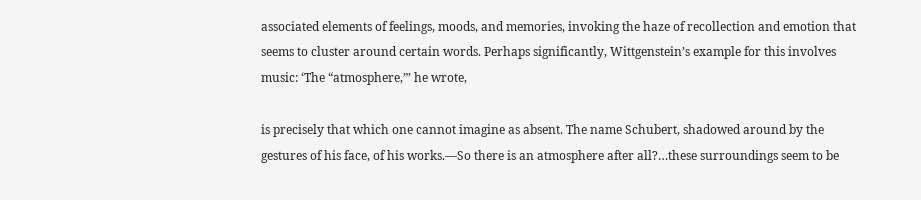associated elements of feelings, moods, and memories, invoking the haze of recollection and emotion that seems to cluster around certain words. Perhaps significantly, Wittgenstein’s example for this involves music: ‘The “atmosphere,”’ he wrote,

is precisely that which one cannot imagine as absent. The name Schubert, shadowed around by the gestures of his face, of his works.—So there is an atmosphere after all?…these surroundings seem to be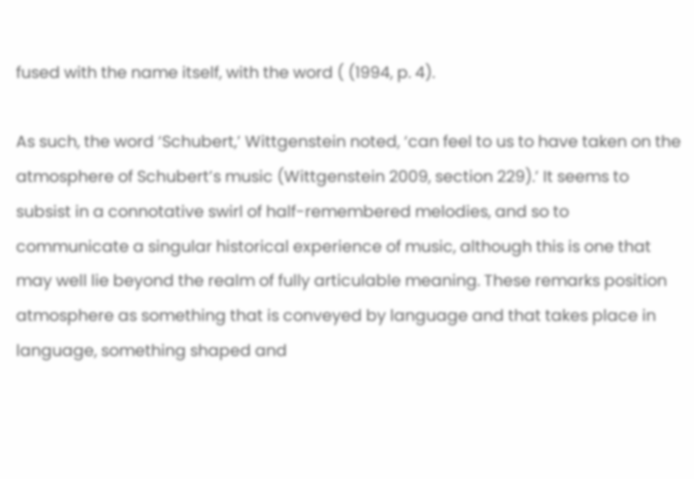fused with the name itself, with the word ( (1994, p. 4).

As such, the word ‘Schubert,’ Wittgenstein noted, ‘can feel to us to have taken on the atmosphere of Schubert’s music (Wittgenstein 2009, section 229).’ It seems to subsist in a connotative swirl of half-remembered melodies, and so to communicate a singular historical experience of music, although this is one that may well lie beyond the realm of fully articulable meaning. These remarks position atmosphere as something that is conveyed by language and that takes place in language, something shaped and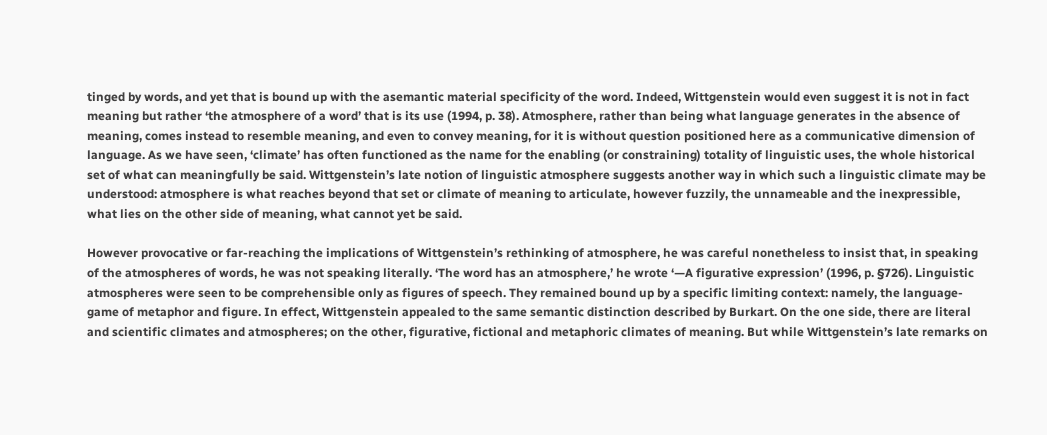tinged by words, and yet that is bound up with the asemantic material specificity of the word. Indeed, Wittgenstein would even suggest it is not in fact meaning but rather ‘the atmosphere of a word’ that is its use (1994, p. 38). Atmosphere, rather than being what language generates in the absence of meaning, comes instead to resemble meaning, and even to convey meaning, for it is without question positioned here as a communicative dimension of language. As we have seen, ‘climate’ has often functioned as the name for the enabling (or constraining) totality of linguistic uses, the whole historical set of what can meaningfully be said. Wittgenstein’s late notion of linguistic atmosphere suggests another way in which such a linguistic climate may be understood: atmosphere is what reaches beyond that set or climate of meaning to articulate, however fuzzily, the unnameable and the inexpressible, what lies on the other side of meaning, what cannot yet be said.

However provocative or far-reaching the implications of Wittgenstein’s rethinking of atmosphere, he was careful nonetheless to insist that, in speaking of the atmospheres of words, he was not speaking literally. ‘The word has an atmosphere,’ he wrote ‘—A figurative expression’ (1996, p. §726). Linguistic atmospheres were seen to be comprehensible only as figures of speech. They remained bound up by a specific limiting context: namely, the language-game of metaphor and figure. In effect, Wittgenstein appealed to the same semantic distinction described by Burkart. On the one side, there are literal and scientific climates and atmospheres; on the other, figurative, fictional and metaphoric climates of meaning. But while Wittgenstein’s late remarks on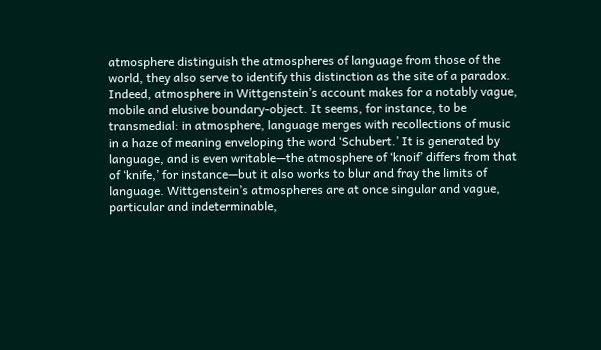atmosphere distinguish the atmospheres of language from those of the world, they also serve to identify this distinction as the site of a paradox. Indeed, atmosphere in Wittgenstein’s account makes for a notably vague, mobile and elusive boundary-object. It seems, for instance, to be transmedial: in atmosphere, language merges with recollections of music in a haze of meaning enveloping the word ‘Schubert.’ It is generated by language, and is even writable—the atmosphere of ‘knoif’ differs from that of ‘knife,’ for instance—but it also works to blur and fray the limits of language. Wittgenstein’s atmospheres are at once singular and vague, particular and indeterminable,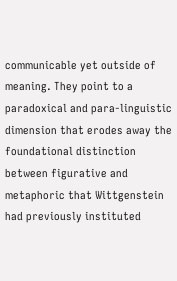communicable yet outside of meaning. They point to a paradoxical and para-linguistic dimension that erodes away the foundational distinction between figurative and metaphoric that Wittgenstein had previously instituted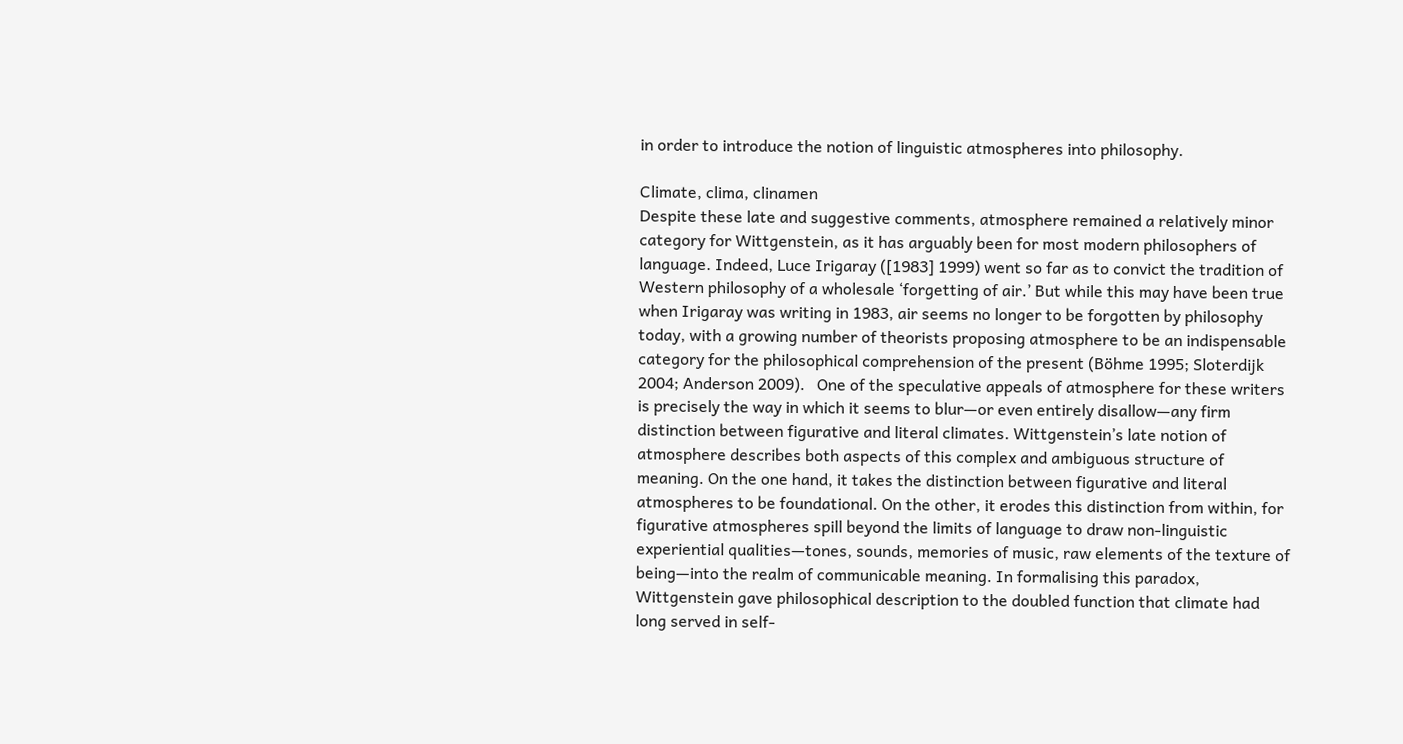in order to introduce the notion of linguistic atmospheres into philosophy.

Climate, clima, clinamen
Despite these late and suggestive comments, atmosphere remained a relatively minor category for Wittgenstein, as it has arguably been for most modern philosophers of language. Indeed, Luce Irigaray ([1983] 1999) went so far as to convict the tradition of Western philosophy of a wholesale ‘forgetting of air.’ But while this may have been true when Irigaray was writing in 1983, air seems no longer to be forgotten by philosophy today, with a growing number of theorists proposing atmosphere to be an indispensable category for the philosophical comprehension of the present (Böhme 1995; Sloterdijk 2004; Anderson 2009).   One of the speculative appeals of atmosphere for these writers is precisely the way in which it seems to blur—or even entirely disallow—any firm distinction between figurative and literal climates. Wittgenstein’s late notion of atmosphere describes both aspects of this complex and ambiguous structure of meaning. On the one hand, it takes the distinction between figurative and literal atmospheres to be foundational. On the other, it erodes this distinction from within, for figurative atmospheres spill beyond the limits of language to draw non-linguistic experiential qualities—tones, sounds, memories of music, raw elements of the texture of being—into the realm of communicable meaning. In formalising this paradox, Wittgenstein gave philosophical description to the doubled function that climate had long served in self-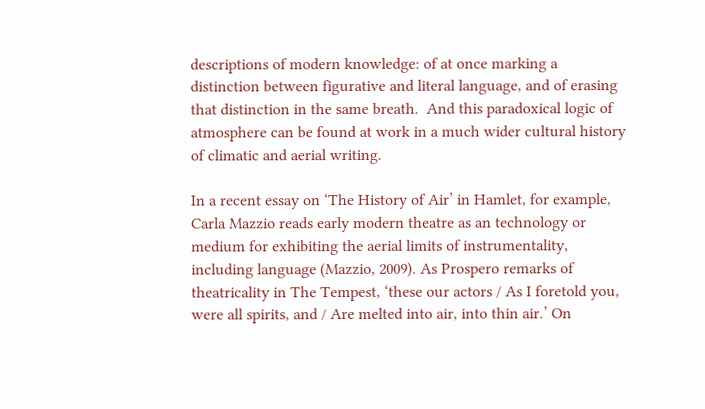descriptions of modern knowledge: of at once marking a distinction between figurative and literal language, and of erasing that distinction in the same breath.  And this paradoxical logic of atmosphere can be found at work in a much wider cultural history of climatic and aerial writing.

In a recent essay on ‘The History of Air’ in Hamlet, for example, Carla Mazzio reads early modern theatre as an technology or medium for exhibiting the aerial limits of instrumentality, including language (Mazzio, 2009). As Prospero remarks of theatricality in The Tempest, ‘these our actors / As I foretold you, were all spirits, and / Are melted into air, into thin air.’ On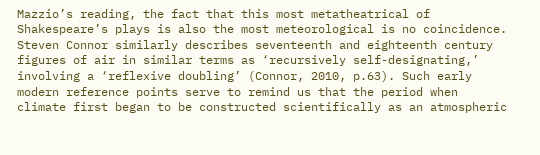Mazzio’s reading, the fact that this most metatheatrical of Shakespeare’s plays is also the most meteorological is no coincidence. Steven Connor similarly describes seventeenth and eighteenth century figures of air in similar terms as ‘recursively self-designating,’ involving a ‘reflexive doubling’ (Connor, 2010, p.63). Such early modern reference points serve to remind us that the period when climate first began to be constructed scientifically as an atmospheric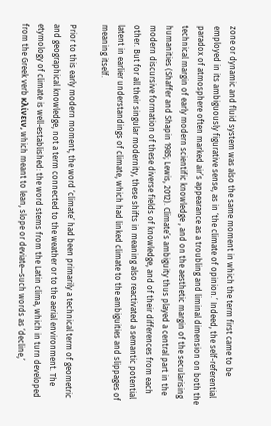zone or dynamic and fluid system was also the same moment in which the term first came to be employed in its ambiguously figurative sense, as in ‘the climate of opinion.’ Indeed, the self-referential paradox of atmosphere often marked air’s appearance as a troubling and liminal dimension on both the technical margin of early modern scientific knowledge , and on the aesthetic margin of the secularising humanities (Shaffer and Shapin 1985; Lewis, 2012). Climate’s ambiguity thus played a central part in the modern discursive formation of these diverse fields of knowledge, and of their differences from each other. But for all their singular modernity, these shifts in meaning also reactivated a semantic potential latent in earlier understandings of climate, which had linked climate to the ambiguities and slippages of meaning itself.

Prior to this early modern moment, the word ‘climate’ had been primarily a technical term of geometric and geographical knowledge, not a term connected to the weather or to the aerial environment. The etymology of climate is well-established: the word stems from the Latin clima, which in turn developed from the Greek verb κλίνειν, which meant to lean, slope or deviate—such words as ‘decline,’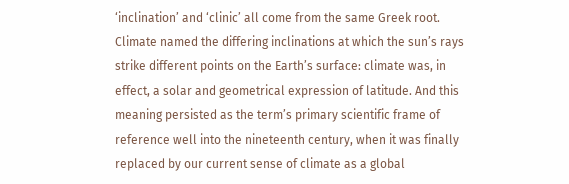‘inclination’ and ‘clinic’ all come from the same Greek root. Climate named the differing inclinations at which the sun’s rays strike different points on the Earth’s surface: climate was, in effect, a solar and geometrical expression of latitude. And this meaning persisted as the term’s primary scientific frame of reference well into the nineteenth century, when it was finally replaced by our current sense of climate as a global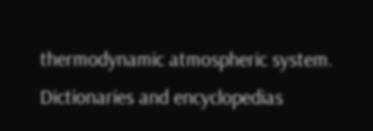thermodynamic atmospheric system. Dictionaries and encyclopedias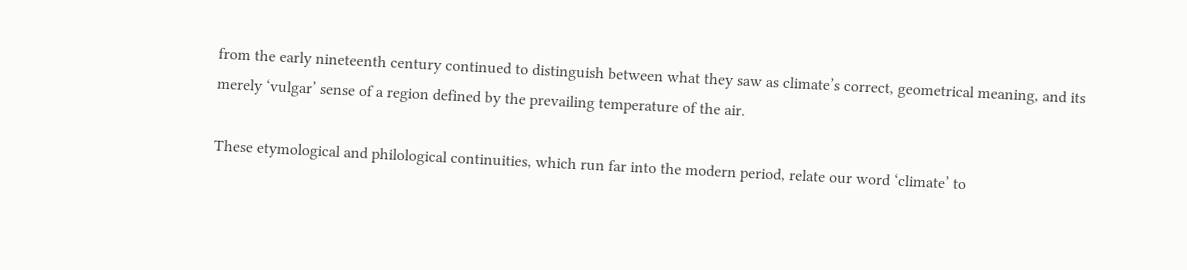from the early nineteenth century continued to distinguish between what they saw as climate’s correct, geometrical meaning, and its merely ‘vulgar’ sense of a region defined by the prevailing temperature of the air.

These etymological and philological continuities, which run far into the modern period, relate our word ‘climate’ to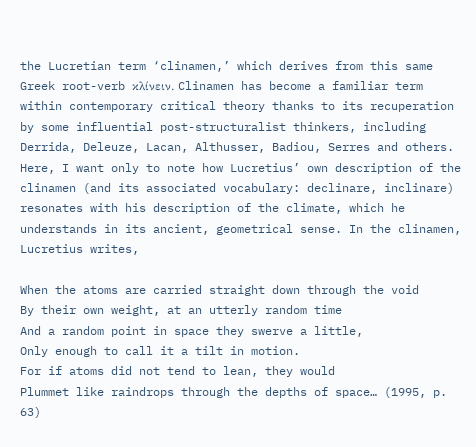the Lucretian term ‘clinamen,’ which derives from this same Greek root-verb κλίνειν. Clinamen has become a familiar term within contemporary critical theory thanks to its recuperation by some influential post-structuralist thinkers, including Derrida, Deleuze, Lacan, Althusser, Badiou, Serres and others. Here, I want only to note how Lucretius’ own description of the clinamen (and its associated vocabulary: declinare, inclinare) resonates with his description of the climate, which he understands in its ancient, geometrical sense. In the clinamen, Lucretius writes,

When the atoms are carried straight down through the void
By their own weight, at an utterly random time
And a random point in space they swerve a little,
Only enough to call it a tilt in motion.
For if atoms did not tend to lean, they would
Plummet like raindrops through the depths of space… (1995, p. 63)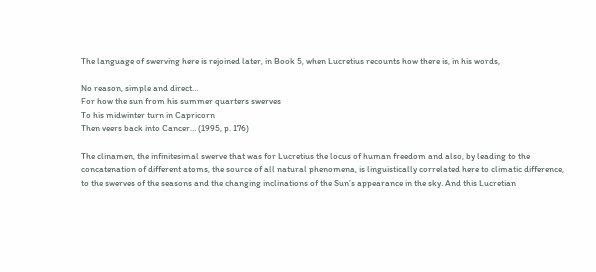The language of swerving here is rejoined later, in Book 5, when Lucretius recounts how there is, in his words,

No reason, simple and direct…
For how the sun from his summer quarters swerves
To his midwinter turn in Capricorn
Then veers back into Cancer… (1995, p. 176)

The clinamen, the infinitesimal swerve that was for Lucretius the locus of human freedom and also, by leading to the concatenation of different atoms, the source of all natural phenomena, is linguistically correlated here to climatic difference, to the swerves of the seasons and the changing inclinations of the Sun’s appearance in the sky. And this Lucretian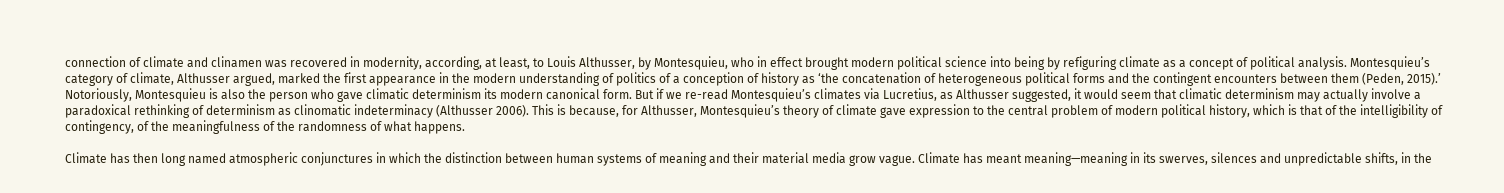connection of climate and clinamen was recovered in modernity, according, at least, to Louis Althusser, by Montesquieu, who in effect brought modern political science into being by refiguring climate as a concept of political analysis. Montesquieu’s category of climate, Althusser argued, marked the first appearance in the modern understanding of politics of a conception of history as ‘the concatenation of heterogeneous political forms and the contingent encounters between them (Peden, 2015).’  Notoriously, Montesquieu is also the person who gave climatic determinism its modern canonical form. But if we re-read Montesquieu’s climates via Lucretius, as Althusser suggested, it would seem that climatic determinism may actually involve a paradoxical rethinking of determinism as clinomatic indeterminacy (Althusser 2006). This is because, for Althusser, Montesquieu’s theory of climate gave expression to the central problem of modern political history, which is that of the intelligibility of contingency, of the meaningfulness of the randomness of what happens.

Climate has then long named atmospheric conjunctures in which the distinction between human systems of meaning and their material media grow vague. Climate has meant meaning—meaning in its swerves, silences and unpredictable shifts, in the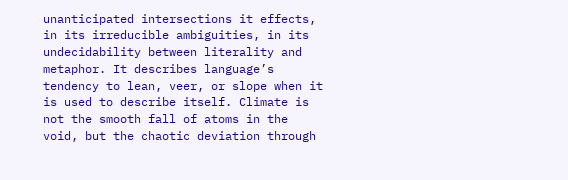unanticipated intersections it effects, in its irreducible ambiguities, in its undecidability between literality and metaphor. It describes language’s tendency to lean, veer, or slope when it is used to describe itself. Climate is not the smooth fall of atoms in the void, but the chaotic deviation through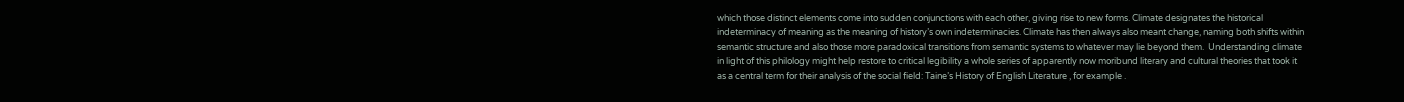which those distinct elements come into sudden conjunctions with each other, giving rise to new forms. Climate designates the historical indeterminacy of meaning as the meaning of history’s own indeterminacies. Climate has then always also meant change, naming both shifts within semantic structure and also those more paradoxical transitions from semantic systems to whatever may lie beyond them.  Understanding climate in light of this philology might help restore to critical legibility a whole series of apparently now moribund literary and cultural theories that took it as a central term for their analysis of the social field: Taine’s History of English Literature , for example .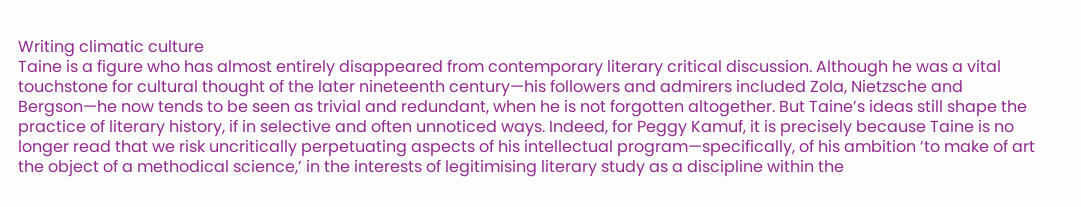Writing climatic culture
Taine is a figure who has almost entirely disappeared from contemporary literary critical discussion. Although he was a vital touchstone for cultural thought of the later nineteenth century—his followers and admirers included Zola, Nietzsche and Bergson—he now tends to be seen as trivial and redundant, when he is not forgotten altogether. But Taine’s ideas still shape the practice of literary history, if in selective and often unnoticed ways. Indeed, for Peggy Kamuf, it is precisely because Taine is no longer read that we risk uncritically perpetuating aspects of his intellectual program—specifically, of his ambition ‘to make of art the object of a methodical science,’ in the interests of legitimising literary study as a discipline within the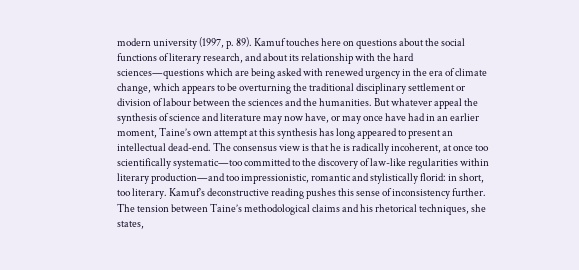modern university (1997, p. 89). Kamuf touches here on questions about the social functions of literary research, and about its relationship with the hard sciences—questions which are being asked with renewed urgency in the era of climate change, which appears to be overturning the traditional disciplinary settlement or division of labour between the sciences and the humanities. But whatever appeal the synthesis of science and literature may now have, or may once have had in an earlier moment, Taine’s own attempt at this synthesis has long appeared to present an intellectual dead-end. The consensus view is that he is radically incoherent, at once too scientifically systematic—too committed to the discovery of law-like regularities within literary production—and too impressionistic, romantic and stylistically florid: in short, too literary. Kamuf’s deconstructive reading pushes this sense of inconsistency further. The tension between Taine’s methodological claims and his rhetorical techniques, she states,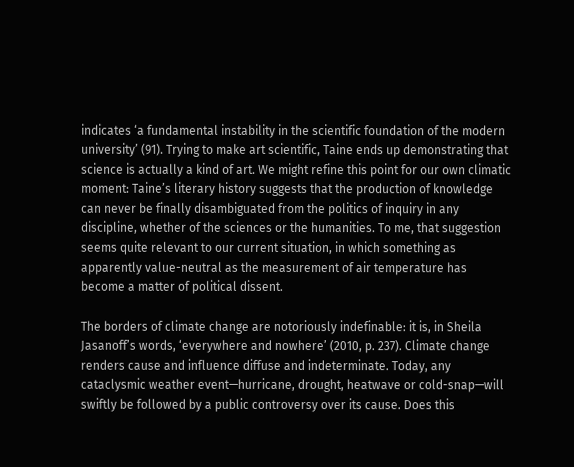indicates ‘a fundamental instability in the scientific foundation of the modern university’ (91). Trying to make art scientific, Taine ends up demonstrating that science is actually a kind of art. We might refine this point for our own climatic moment: Taine’s literary history suggests that the production of knowledge can never be finally disambiguated from the politics of inquiry in any discipline, whether of the sciences or the humanities. To me, that suggestion seems quite relevant to our current situation, in which something as apparently value-neutral as the measurement of air temperature has become a matter of political dissent.

The borders of climate change are notoriously indefinable: it is, in Sheila Jasanoff’s words, ‘everywhere and nowhere’ (2010, p. 237). Climate change renders cause and influence diffuse and indeterminate. Today, any cataclysmic weather event—hurricane, drought, heatwave or cold-snap—will swiftly be followed by a public controversy over its cause. Does this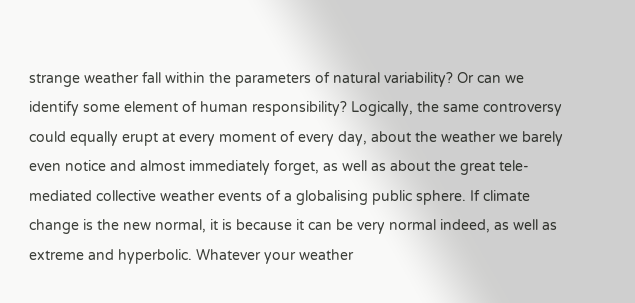strange weather fall within the parameters of natural variability? Or can we identify some element of human responsibility? Logically, the same controversy could equally erupt at every moment of every day, about the weather we barely even notice and almost immediately forget, as well as about the great tele-mediated collective weather events of a globalising public sphere. If climate change is the new normal, it is because it can be very normal indeed, as well as extreme and hyperbolic. Whatever your weather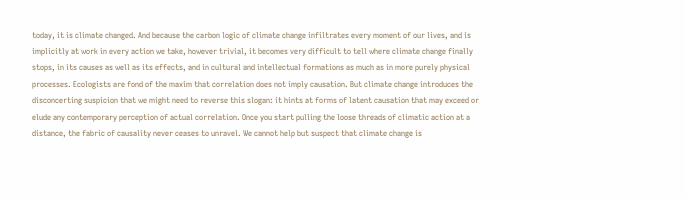today, it is climate changed. And because the carbon logic of climate change infiltrates every moment of our lives, and is implicitly at work in every action we take, however trivial, it becomes very difficult to tell where climate change finally stops, in its causes as well as its effects, and in cultural and intellectual formations as much as in more purely physical processes. Ecologists are fond of the maxim that correlation does not imply causation. But climate change introduces the disconcerting suspicion that we might need to reverse this slogan: it hints at forms of latent causation that may exceed or elude any contemporary perception of actual correlation. Once you start pulling the loose threads of climatic action at a distance, the fabric of causality never ceases to unravel. We cannot help but suspect that climate change is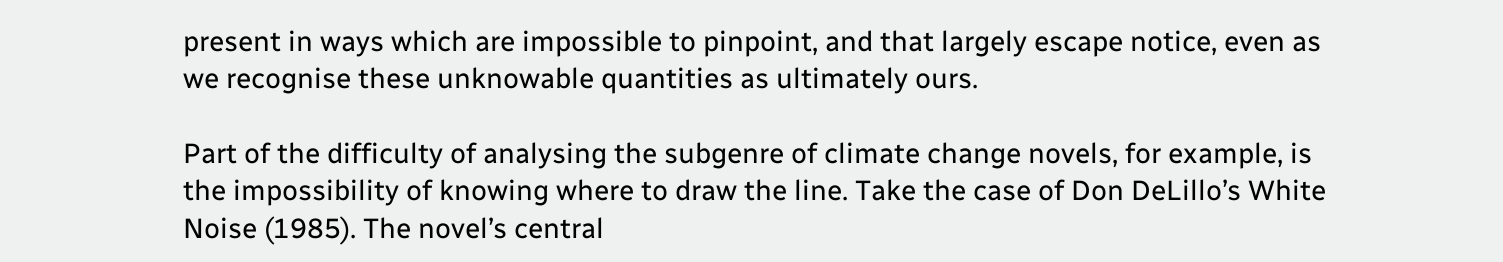present in ways which are impossible to pinpoint, and that largely escape notice, even as we recognise these unknowable quantities as ultimately ours.

Part of the difficulty of analysing the subgenre of climate change novels, for example, is the impossibility of knowing where to draw the line. Take the case of Don DeLillo’s White Noise (1985). The novel’s central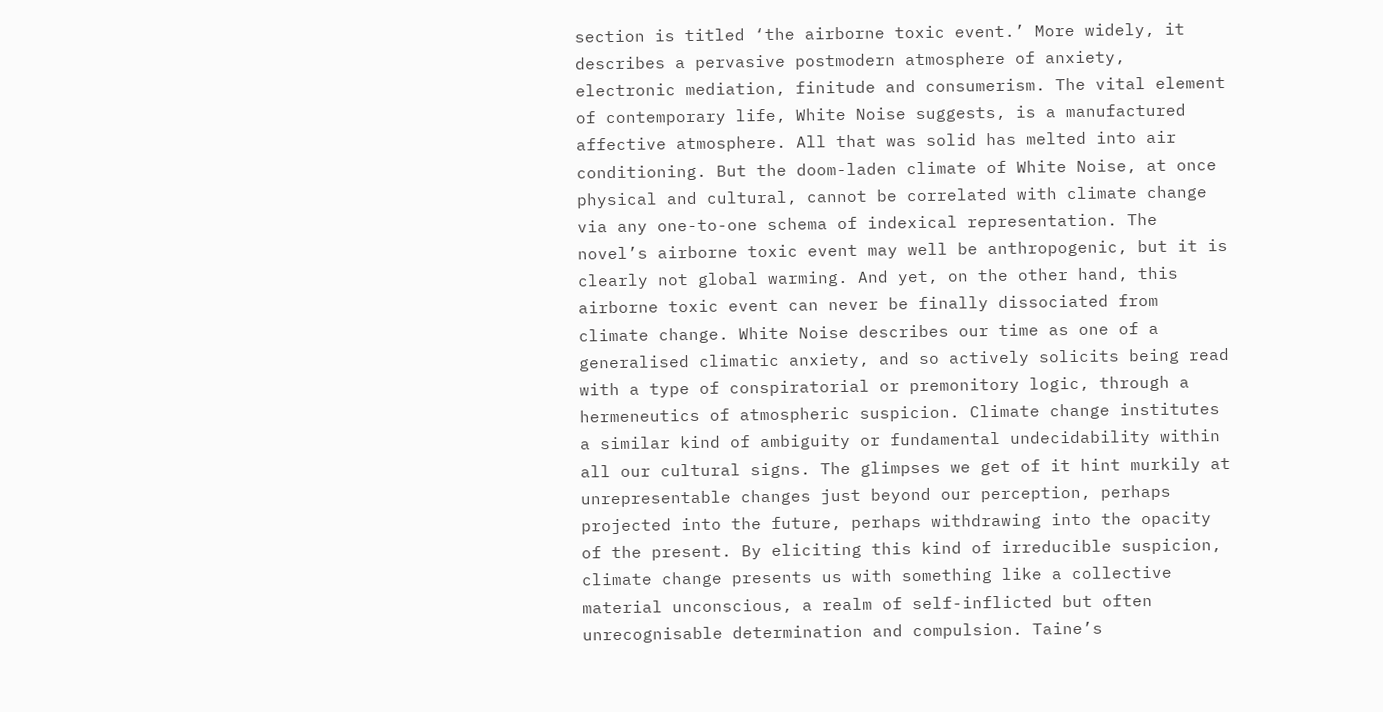section is titled ‘the airborne toxic event.’ More widely, it describes a pervasive postmodern atmosphere of anxiety, electronic mediation, finitude and consumerism. The vital element of contemporary life, White Noise suggests, is a manufactured affective atmosphere. All that was solid has melted into air conditioning. But the doom-laden climate of White Noise, at once physical and cultural, cannot be correlated with climate change via any one-to-one schema of indexical representation. The novel’s airborne toxic event may well be anthropogenic, but it is clearly not global warming. And yet, on the other hand, this airborne toxic event can never be finally dissociated from climate change. White Noise describes our time as one of a generalised climatic anxiety, and so actively solicits being read with a type of conspiratorial or premonitory logic, through a hermeneutics of atmospheric suspicion. Climate change institutes a similar kind of ambiguity or fundamental undecidability within all our cultural signs. The glimpses we get of it hint murkily at unrepresentable changes just beyond our perception, perhaps projected into the future, perhaps withdrawing into the opacity of the present. By eliciting this kind of irreducible suspicion, climate change presents us with something like a collective material unconscious, a realm of self-inflicted but often unrecognisable determination and compulsion. Taine’s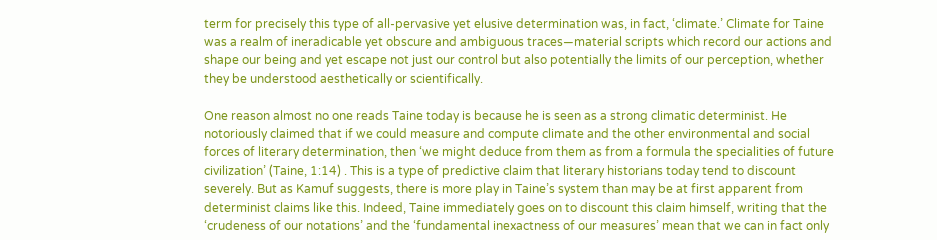term for precisely this type of all-pervasive yet elusive determination was, in fact, ‘climate.’ Climate for Taine was a realm of ineradicable yet obscure and ambiguous traces—material scripts which record our actions and shape our being and yet escape not just our control but also potentially the limits of our perception, whether they be understood aesthetically or scientifically.

One reason almost no one reads Taine today is because he is seen as a strong climatic determinist. He notoriously claimed that if we could measure and compute climate and the other environmental and social forces of literary determination, then ‘we might deduce from them as from a formula the specialities of future civilization’ (Taine, 1:14) . This is a type of predictive claim that literary historians today tend to discount severely. But as Kamuf suggests, there is more play in Taine’s system than may be at first apparent from determinist claims like this. Indeed, Taine immediately goes on to discount this claim himself, writing that the ‘crudeness of our notations’ and the ‘fundamental inexactness of our measures’ mean that we can in fact only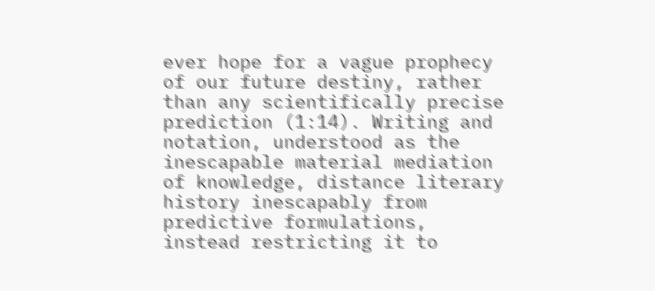ever hope for a vague prophecy of our future destiny, rather than any scientifically precise prediction (1:14). Writing and notation, understood as the inescapable material mediation of knowledge, distance literary history inescapably from predictive formulations, instead restricting it to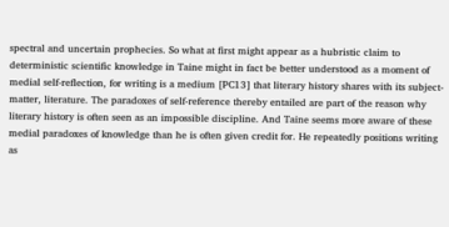spectral and uncertain prophecies. So what at first might appear as a hubristic claim to deterministic scientific knowledge in Taine might in fact be better understood as a moment of medial self-reflection, for writing is a medium [PC13] that literary history shares with its subject-matter, literature. The paradoxes of self-reference thereby entailed are part of the reason why literary history is often seen as an impossible discipline. And Taine seems more aware of these medial paradoxes of knowledge than he is often given credit for. He repeatedly positions writing as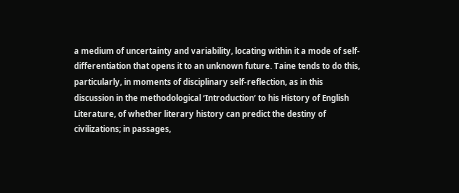a medium of uncertainty and variability, locating within it a mode of self-differentiation that opens it to an unknown future. Taine tends to do this, particularly, in moments of disciplinary self-reflection, as in this discussion in the methodological ‘Introduction’ to his History of English Literature, of whether literary history can predict the destiny of civilizations; in passages,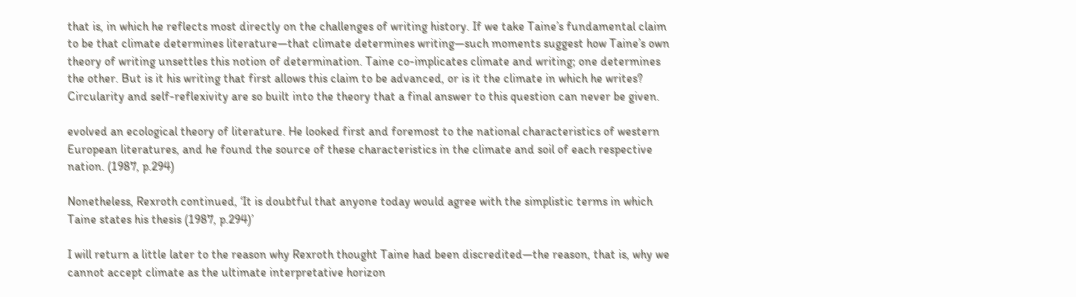that is, in which he reflects most directly on the challenges of writing history. If we take Taine’s fundamental claim to be that climate determines literature—that climate determines writing—such moments suggest how Taine’s own theory of writing unsettles this notion of determination. Taine co-implicates climate and writing; one determines the other. But is it his writing that first allows this claim to be advanced, or is it the climate in which he writes? Circularity and self-reflexivity are so built into the theory that a final answer to this question can never be given.

evolved an ecological theory of literature. He looked first and foremost to the national characteristics of western European literatures, and he found the source of these characteristics in the climate and soil of each respective nation. (1987, p.294)

Nonetheless, Rexroth continued, ‘It is doubtful that anyone today would agree with the simplistic terms in which Taine states his thesis (1987, p.294)’

I will return a little later to the reason why Rexroth thought Taine had been discredited—the reason, that is, why we cannot accept climate as the ultimate interpretative horizon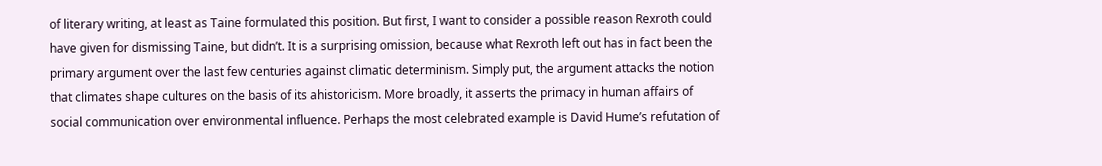of literary writing, at least as Taine formulated this position. But first, I want to consider a possible reason Rexroth could have given for dismissing Taine, but didn’t. It is a surprising omission, because what Rexroth left out has in fact been the primary argument over the last few centuries against climatic determinism. Simply put, the argument attacks the notion that climates shape cultures on the basis of its ahistoricism. More broadly, it asserts the primacy in human affairs of social communication over environmental influence. Perhaps the most celebrated example is David Hume’s refutation of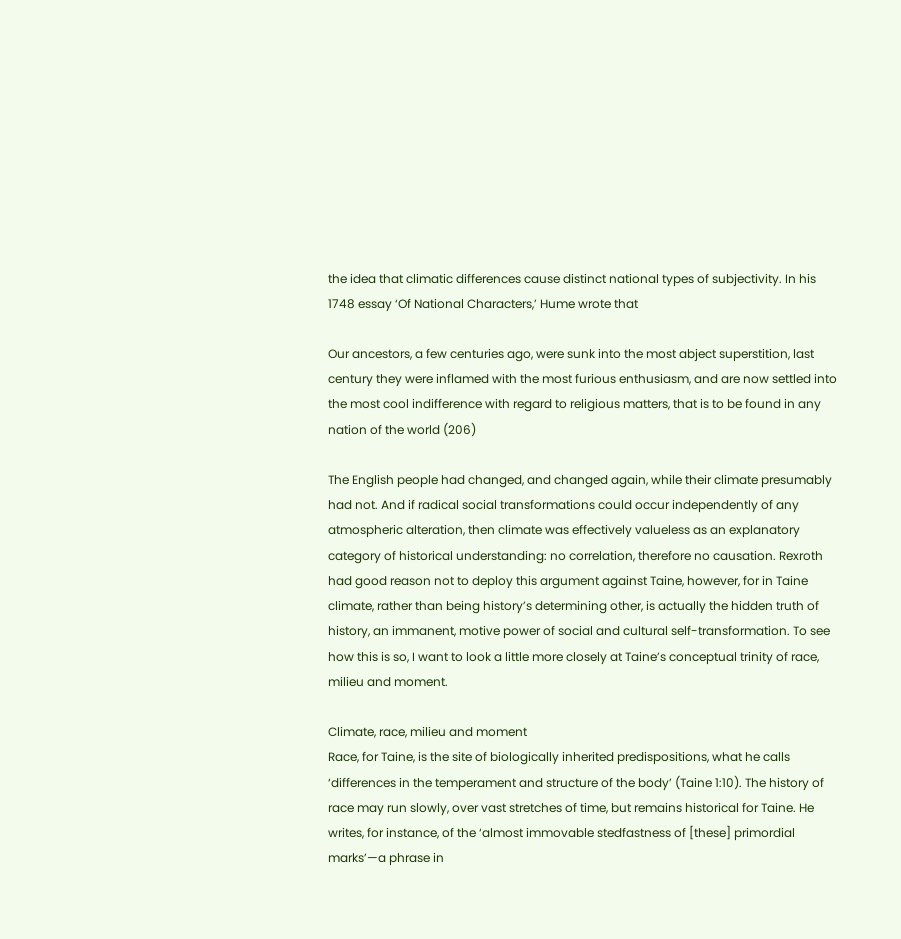the idea that climatic differences cause distinct national types of subjectivity. In his 1748 essay ‘Of National Characters,’ Hume wrote that

Our ancestors, a few centuries ago, were sunk into the most abject superstition, last century they were inflamed with the most furious enthusiasm, and are now settled into the most cool indifference with regard to religious matters, that is to be found in any nation of the world (206)

The English people had changed, and changed again, while their climate presumably had not. And if radical social transformations could occur independently of any atmospheric alteration, then climate was effectively valueless as an explanatory category of historical understanding: no correlation, therefore no causation. Rexroth had good reason not to deploy this argument against Taine, however, for in Taine climate, rather than being history’s determining other, is actually the hidden truth of history, an immanent, motive power of social and cultural self-transformation. To see how this is so, I want to look a little more closely at Taine’s conceptual trinity of race, milieu and moment.

Climate, race, milieu and moment
Race, for Taine, is the site of biologically inherited predispositions, what he calls ‘differences in the temperament and structure of the body’ (Taine 1:10). The history of race may run slowly, over vast stretches of time, but remains historical for Taine. He writes, for instance, of the ‘almost immovable stedfastness of [these] primordial marks’—a phrase in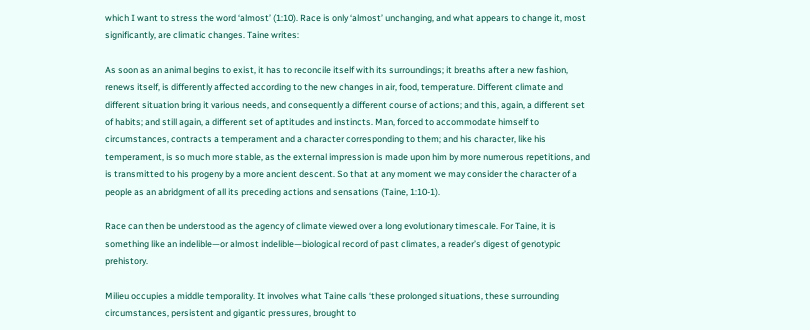which I want to stress the word ‘almost’ (1:10). Race is only ‘almost’ unchanging, and what appears to change it, most significantly, are climatic changes. Taine writes:

As soon as an animal begins to exist, it has to reconcile itself with its surroundings; it breaths after a new fashion, renews itself, is differently affected according to the new changes in air, food, temperature. Different climate and different situation bring it various needs, and consequently a different course of actions; and this, again, a different set of habits; and still again, a different set of aptitudes and instincts. Man, forced to accommodate himself to circumstances, contracts a temperament and a character corresponding to them; and his character, like his temperament, is so much more stable, as the external impression is made upon him by more numerous repetitions, and is transmitted to his progeny by a more ancient descent. So that at any moment we may consider the character of a people as an abridgment of all its preceding actions and sensations (Taine, 1:10-1).

Race can then be understood as the agency of climate viewed over a long evolutionary timescale. For Taine, it is something like an indelible—or almost indelible—biological record of past climates, a reader’s digest of genotypic prehistory.

Milieu occupies a middle temporality. It involves what Taine calls ‘these prolonged situations, these surrounding circumstances, persistent and gigantic pressures, brought to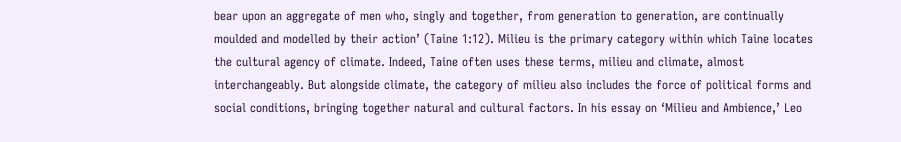bear upon an aggregate of men who, singly and together, from generation to generation, are continually moulded and modelled by their action’ (Taine 1:12). Milieu is the primary category within which Taine locates the cultural agency of climate. Indeed, Taine often uses these terms, milieu and climate, almost interchangeably. But alongside climate, the category of milieu also includes the force of political forms and social conditions, bringing together natural and cultural factors. In his essay on ‘Milieu and Ambience,’ Leo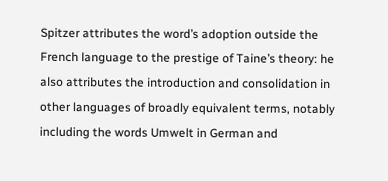Spitzer attributes the word’s adoption outside the French language to the prestige of Taine’s theory: he also attributes the introduction and consolidation in other languages of broadly equivalent terms, notably including the words Umwelt in German and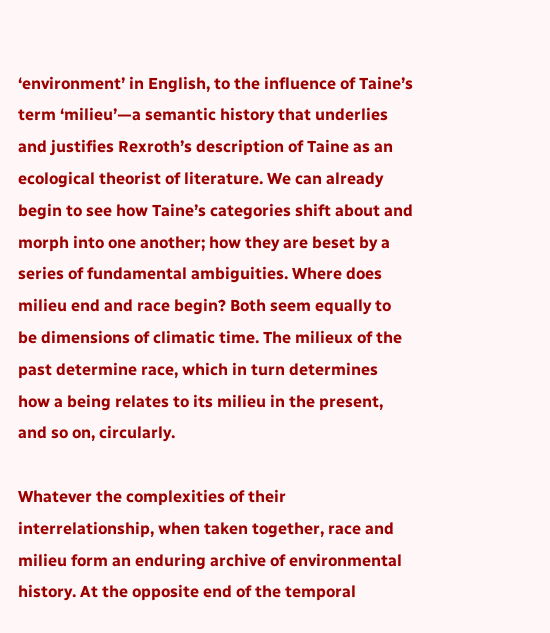‘environment’ in English, to the influence of Taine’s term ‘milieu’—a semantic history that underlies and justifies Rexroth’s description of Taine as an ecological theorist of literature. We can already begin to see how Taine’s categories shift about and morph into one another; how they are beset by a series of fundamental ambiguities. Where does milieu end and race begin? Both seem equally to be dimensions of climatic time. The milieux of the past determine race, which in turn determines how a being relates to its milieu in the present, and so on, circularly.

Whatever the complexities of their interrelationship, when taken together, race and milieu form an enduring archive of environmental history. At the opposite end of the temporal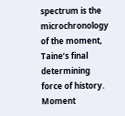spectrum is the microchronology of the moment, Taine’s final determining force of history. Moment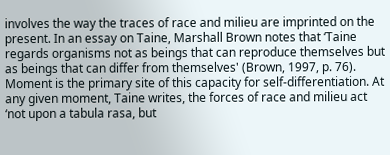involves the way the traces of race and milieu are imprinted on the present. In an essay on Taine, Marshall Brown notes that ‘Taine regards organisms not as beings that can reproduce themselves but as beings that can differ from themselves' (Brown, 1997, p. 76). Moment is the primary site of this capacity for self-differentiation. At any given moment, Taine writes, the forces of race and milieu act ‘not upon a tabula rasa, but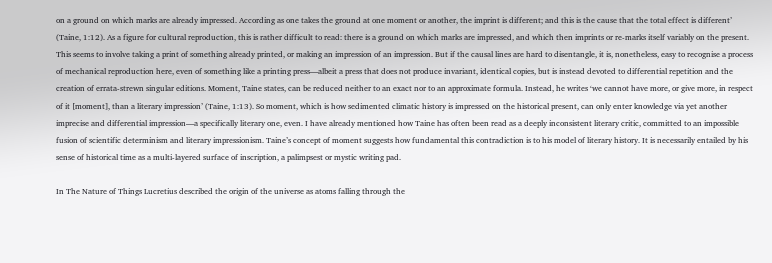on a ground on which marks are already impressed. According as one takes the ground at one moment or another, the imprint is different; and this is the cause that the total effect is different’ (Taine, 1:12). As a figure for cultural reproduction, this is rather difficult to read: there is a ground on which marks are impressed, and which then imprints or re-marks itself variably on the present. This seems to involve taking a print of something already printed, or making an impression of an impression. But if the causal lines are hard to disentangle, it is, nonetheless, easy to recognise a process of mechanical reproduction here, even of something like a printing press—albeit a press that does not produce invariant, identical copies, but is instead devoted to differential repetition and the creation of errata-strewn singular editions. Moment, Taine states, can be reduced neither to an exact nor to an approximate formula. Instead, he writes ‘we cannot have more, or give more, in respect of it [moment], than a literary impression’ (Taine, 1:13). So moment, which is how sedimented climatic history is impressed on the historical present, can only enter knowledge via yet another imprecise and differential impression—a specifically literary one, even. I have already mentioned how Taine has often been read as a deeply inconsistent literary critic, committed to an impossible fusion of scientific determinism and literary impressionism. Taine’s concept of moment suggests how fundamental this contradiction is to his model of literary history. It is necessarily entailed by his sense of historical time as a multi-layered surface of inscription, a palimpsest or mystic writing pad.

In The Nature of Things Lucretius described the origin of the universe as atoms falling through the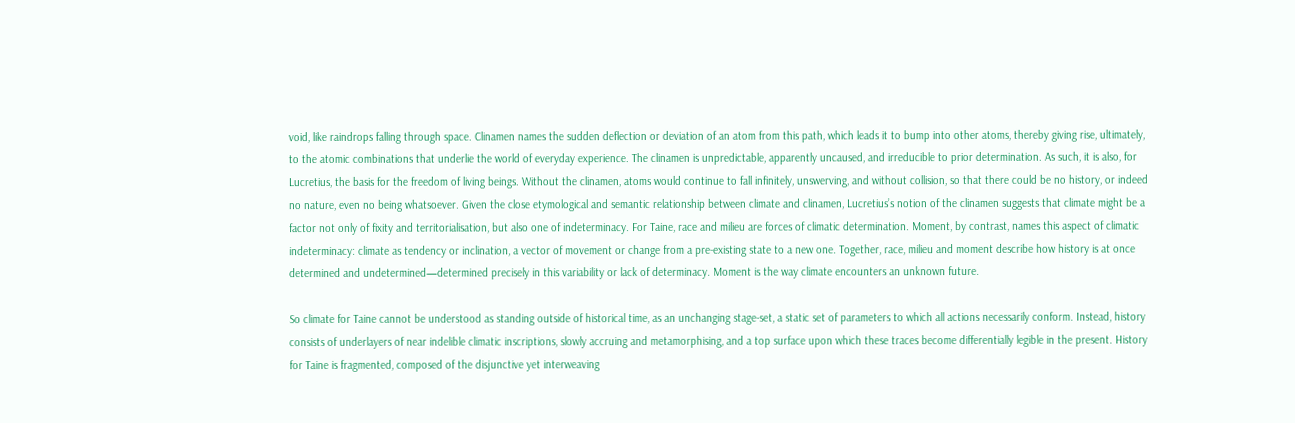void, like raindrops falling through space. Clinamen names the sudden deflection or deviation of an atom from this path, which leads it to bump into other atoms, thereby giving rise, ultimately, to the atomic combinations that underlie the world of everyday experience. The clinamen is unpredictable, apparently uncaused, and irreducible to prior determination. As such, it is also, for Lucretius, the basis for the freedom of living beings. Without the clinamen, atoms would continue to fall infinitely, unswerving, and without collision, so that there could be no history, or indeed no nature, even no being whatsoever. Given the close etymological and semantic relationship between climate and clinamen, Lucretius’s notion of the clinamen suggests that climate might be a factor not only of fixity and territorialisation, but also one of indeterminacy. For Taine, race and milieu are forces of climatic determination. Moment, by contrast, names this aspect of climatic indeterminacy: climate as tendency or inclination, a vector of movement or change from a pre-existing state to a new one. Together, race, milieu and moment describe how history is at once determined and undetermined—determined precisely in this variability or lack of determinacy. Moment is the way climate encounters an unknown future.

So climate for Taine cannot be understood as standing outside of historical time, as an unchanging stage-set, a static set of parameters to which all actions necessarily conform. Instead, history consists of underlayers of near indelible climatic inscriptions, slowly accruing and metamorphising, and a top surface upon which these traces become differentially legible in the present. History for Taine is fragmented, composed of the disjunctive yet interweaving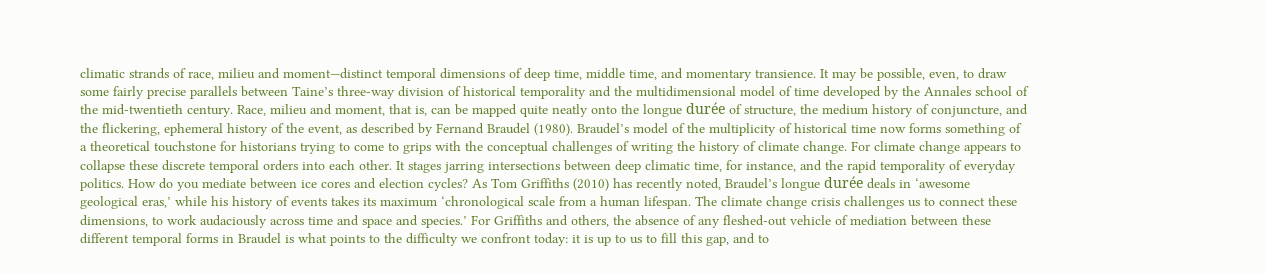climatic strands of race, milieu and moment—distinct temporal dimensions of deep time, middle time, and momentary transience. It may be possible, even, to draw some fairly precise parallels between Taine’s three-way division of historical temporality and the multidimensional model of time developed by the Annales school of the mid-twentieth century. Race, milieu and moment, that is, can be mapped quite neatly onto the longue durée of structure, the medium history of conjuncture, and the flickering, ephemeral history of the event, as described by Fernand Braudel (1980). Braudel’s model of the multiplicity of historical time now forms something of a theoretical touchstone for historians trying to come to grips with the conceptual challenges of writing the history of climate change. For climate change appears to collapse these discrete temporal orders into each other. It stages jarring intersections between deep climatic time, for instance, and the rapid temporality of everyday politics. How do you mediate between ice cores and election cycles? As Tom Griffiths (2010) has recently noted, Braudel’s longue durée deals in ‘awesome geological eras,’ while his history of events takes its maximum ‘chronological scale from a human lifespan. The climate change crisis challenges us to connect these dimensions, to work audaciously across time and space and species.’ For Griffiths and others, the absence of any fleshed-out vehicle of mediation between these different temporal forms in Braudel is what points to the difficulty we confront today: it is up to us to fill this gap, and to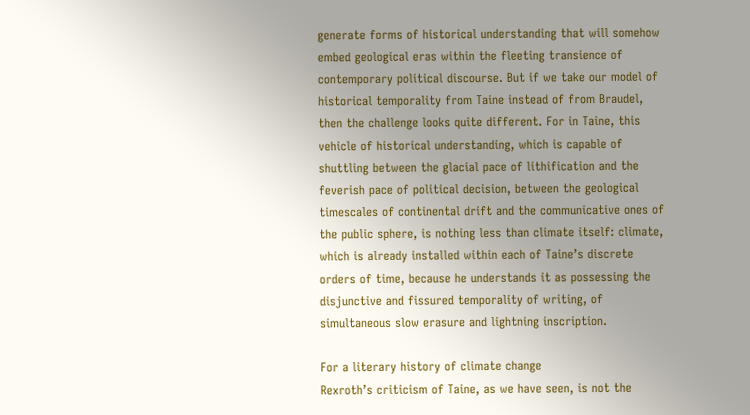generate forms of historical understanding that will somehow embed geological eras within the fleeting transience of contemporary political discourse. But if we take our model of historical temporality from Taine instead of from Braudel, then the challenge looks quite different. For in Taine, this vehicle of historical understanding, which is capable of shuttling between the glacial pace of lithification and the feverish pace of political decision, between the geological timescales of continental drift and the communicative ones of the public sphere, is nothing less than climate itself: climate, which is already installed within each of Taine’s discrete orders of time, because he understands it as possessing the disjunctive and fissured temporality of writing, of simultaneous slow erasure and lightning inscription.

For a literary history of climate change
Rexroth’s criticism of Taine, as we have seen, is not the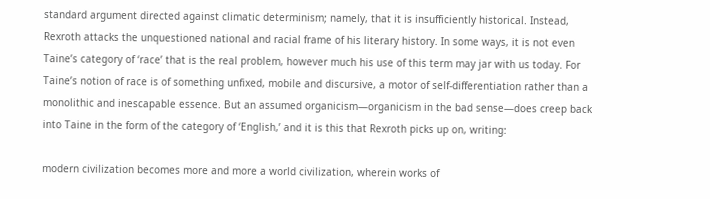standard argument directed against climatic determinism; namely, that it is insufficiently historical. Instead, Rexroth attacks the unquestioned national and racial frame of his literary history. In some ways, it is not even Taine’s category of ‘race’ that is the real problem, however much his use of this term may jar with us today. For Taine’s notion of race is of something unfixed, mobile and discursive, a motor of self-differentiation rather than a monolithic and inescapable essence. But an assumed organicism—organicism in the bad sense—does creep back into Taine in the form of the category of ‘English,’ and it is this that Rexroth picks up on, writing:

modern civilization becomes more and more a world civilization, wherein works of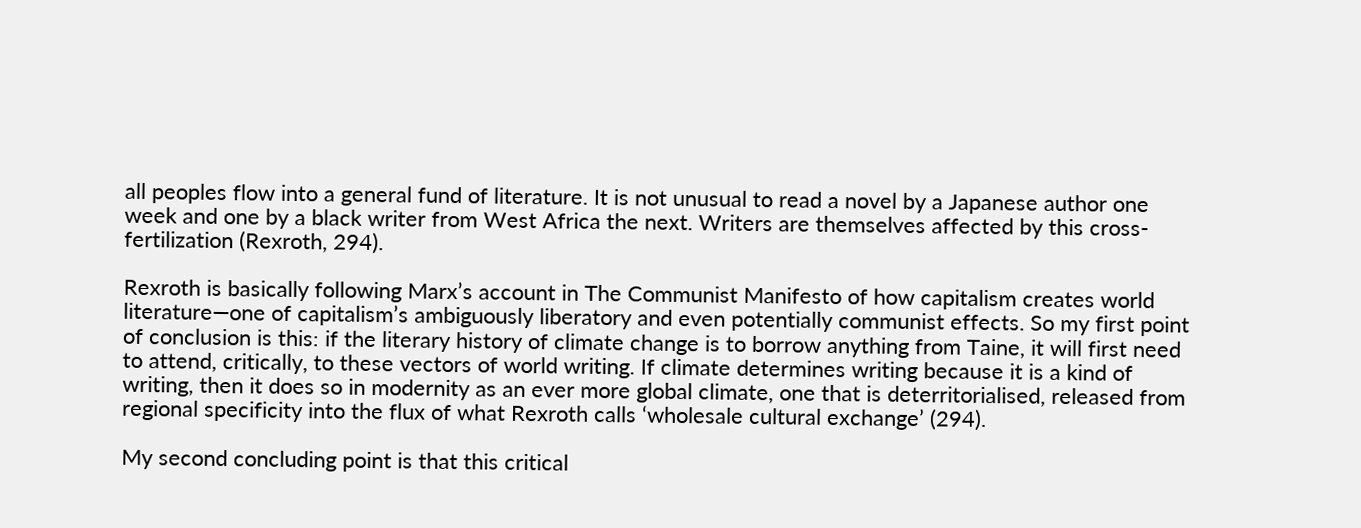all peoples flow into a general fund of literature. It is not unusual to read a novel by a Japanese author one week and one by a black writer from West Africa the next. Writers are themselves affected by this cross-fertilization (Rexroth, 294).

Rexroth is basically following Marx’s account in The Communist Manifesto of how capitalism creates world literature—one of capitalism’s ambiguously liberatory and even potentially communist effects. So my first point of conclusion is this: if the literary history of climate change is to borrow anything from Taine, it will first need to attend, critically, to these vectors of world writing. If climate determines writing because it is a kind of writing, then it does so in modernity as an ever more global climate, one that is deterritorialised, released from regional specificity into the flux of what Rexroth calls ‘wholesale cultural exchange’ (294).

My second concluding point is that this critical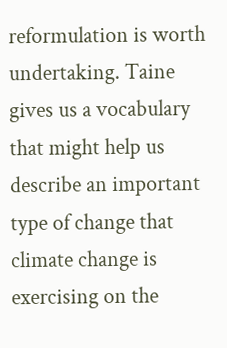reformulation is worth undertaking. Taine gives us a vocabulary that might help us describe an important type of change that climate change is exercising on the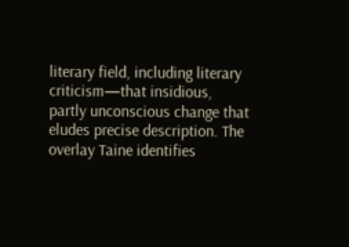literary field, including literary criticism—that insidious, partly unconscious change that eludes precise description. The overlay Taine identifies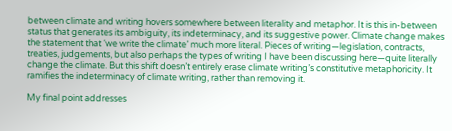between climate and writing hovers somewhere between literality and metaphor. It is this in-between status that generates its ambiguity, its indeterminacy, and its suggestive power. Climate change makes the statement that ‘we write the climate’ much more literal. Pieces of writing—legislation, contracts, treaties, judgements, but also perhaps the types of writing I have been discussing here—quite literally change the climate. But this shift doesn’t entirely erase climate writing’s constitutive metaphoricity. It ramifies the indeterminacy of climate writing, rather than removing it.

My final point addresses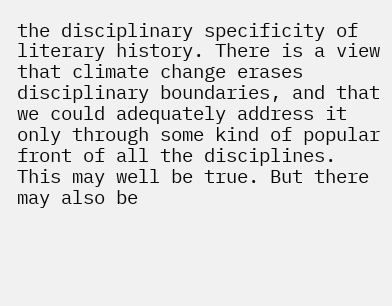the disciplinary specificity of literary history. There is a view that climate change erases disciplinary boundaries, and that we could adequately address it only through some kind of popular front of all the disciplines. This may well be true. But there may also be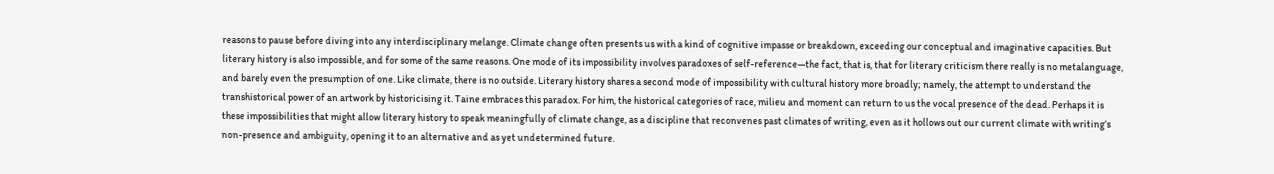reasons to pause before diving into any interdisciplinary melange. Climate change often presents us with a kind of cognitive impasse or breakdown, exceeding our conceptual and imaginative capacities. But literary history is also impossible, and for some of the same reasons. One mode of its impossibility involves paradoxes of self-reference—the fact, that is, that for literary criticism there really is no metalanguage, and barely even the presumption of one. Like climate, there is no outside. Literary history shares a second mode of impossibility with cultural history more broadly; namely, the attempt to understand the transhistorical power of an artwork by historicising it. Taine embraces this paradox. For him, the historical categories of race, milieu and moment can return to us the vocal presence of the dead. Perhaps it is these impossibilities that might allow literary history to speak meaningfully of climate change, as a discipline that reconvenes past climates of writing, even as it hollows out our current climate with writing’s non-presence and ambiguity, opening it to an alternative and as yet undetermined future.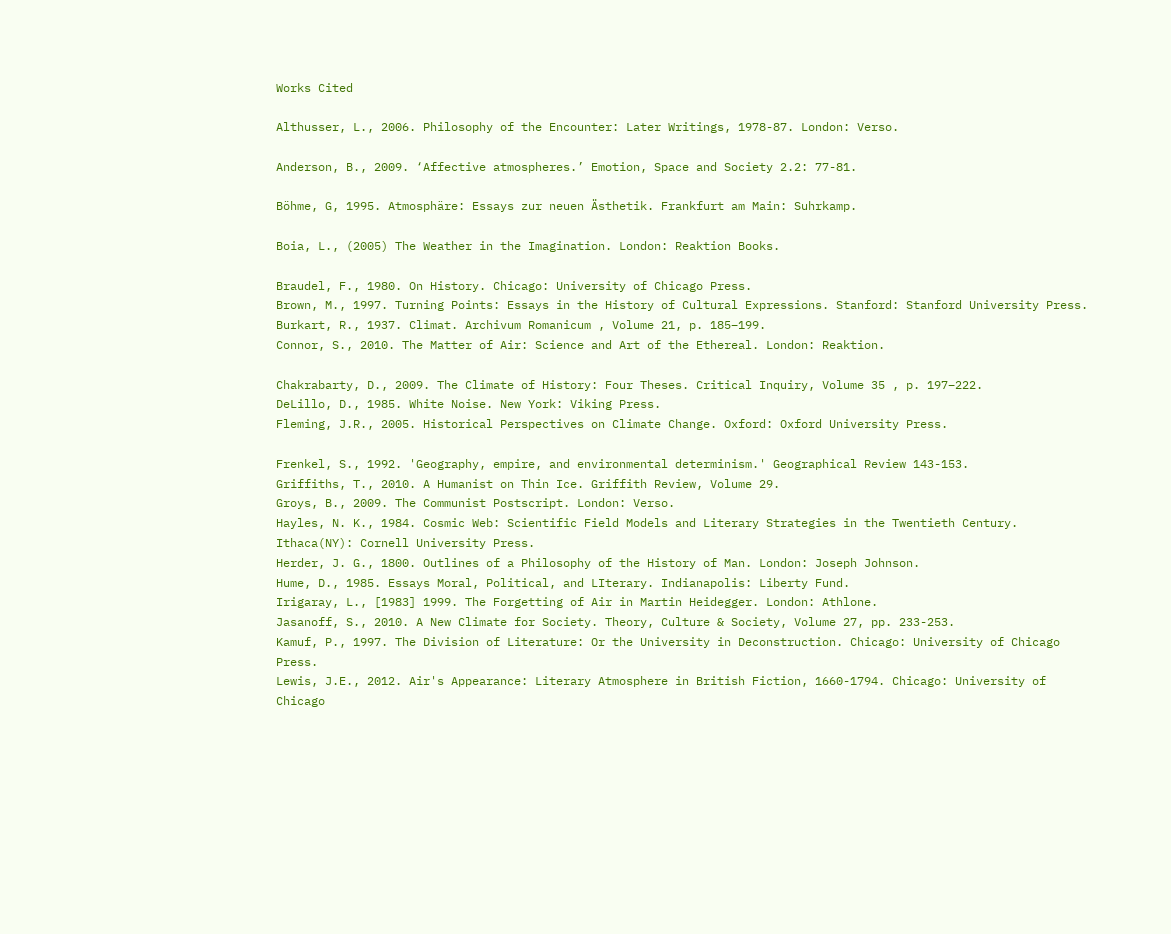Works Cited

Althusser, L., 2006. Philosophy of the Encounter: Later Writings, 1978-87. London: Verso.

Anderson, B., 2009. ‘Affective atmospheres.’ Emotion, Space and Society 2.2: 77-81.

Böhme, G, 1995. Atmosphäre: Essays zur neuen Ästhetik. Frankfurt am Main: Suhrkamp.

Boia, L., (2005) The Weather in the Imagination. London: Reaktion Books.

Braudel, F., 1980. On History. Chicago: University of Chicago Press.
Brown, M., 1997. Turning Points: Essays in the History of Cultural Expressions. Stanford: Stanford University Press.
Burkart, R., 1937. Climat. Archivum Romanicum , Volume 21, p. 185–199.
Connor, S., 2010. The Matter of Air: Science and Art of the Ethereal. London: Reaktion.

Chakrabarty, D., 2009. The Climate of History: Four Theses. Critical Inquiry, Volume 35 , p. 197–222.
DeLillo, D., 1985. White Noise. New York: Viking Press.
Fleming, J.R., 2005. Historical Perspectives on Climate Change. Oxford: Oxford University Press.

Frenkel, S., 1992. 'Geography, empire, and environmental determinism.' Geographical Review 143-153.
Griffiths, T., 2010. A Humanist on Thin Ice. Griffith Review, Volume 29.
Groys, B., 2009. The Communist Postscript. London: Verso.
Hayles, N. K., 1984. Cosmic Web: Scientific Field Models and Literary Strategies in the Twentieth Century. Ithaca(NY): Cornell University Press.
Herder, J. G., 1800. Outlines of a Philosophy of the History of Man. London: Joseph Johnson.
Hume, D., 1985. Essays Moral, Political, and LIterary. Indianapolis: Liberty Fund.
Irigaray, L., [1983] 1999. The Forgetting of Air in Martin Heidegger. London: Athlone.
Jasanoff, S., 2010. A New Climate for Society. Theory, Culture & Society, Volume 27, pp. 233-253.
Kamuf, P., 1997. The Division of Literature: Or the University in Deconstruction. Chicago: University of Chicago Press.
Lewis, J.E., 2012. Air's Appearance: Literary Atmosphere in British Fiction, 1660-1794. Chicago: University of Chicago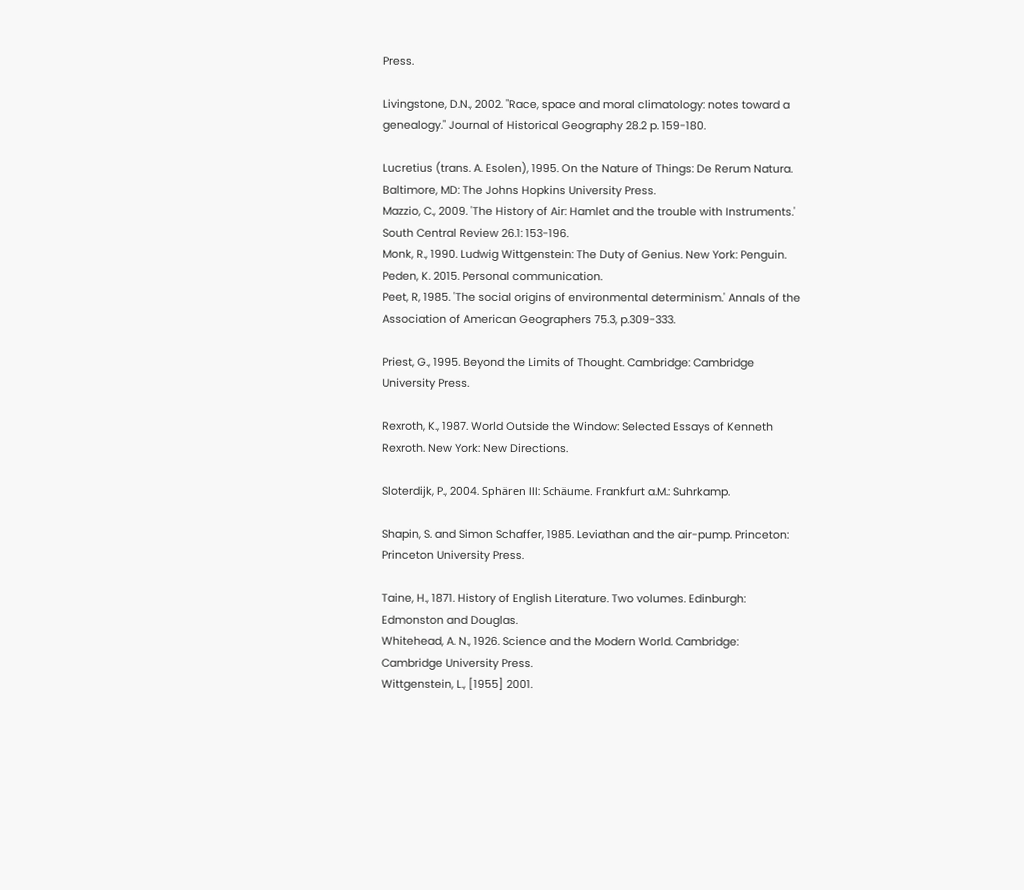Press.

Livingstone, D.N., 2002. "Race, space and moral climatology: notes toward a genealogy." Journal of Historical Geography 28.2 p. 159-180.

Lucretius (trans. A. Esolen), 1995. On the Nature of Things: De Rerum Natura. Baltimore, MD: The Johns Hopkins University Press.
Mazzio, C., 2009. 'The History of Air: Hamlet and the trouble with Instruments.' South Central Review 26.1: 153-196.
Monk, R., 1990. Ludwig Wittgenstein: The Duty of Genius. New York: Penguin.
Peden, K. 2015. Personal communication.
Peet, R, 1985. 'The social origins of environmental determinism.' Annals of the Association of American Geographers 75.3, p.309-333.

Priest, G., 1995. Beyond the Limits of Thought. Cambridge: Cambridge University Press.

Rexroth, K., 1987. World Outside the Window: Selected Essays of Kenneth Rexroth. New York: New Directions.

Sloterdijk, P., 2004. Sphären III: Schäume. Frankfurt a.M.: Suhrkamp.

Shapin, S. and Simon Schaffer, 1985. Leviathan and the air-pump. Princeton: Princeton University Press.

Taine, H., 1871. History of English Literature. Two volumes. Edinburgh: Edmonston and Douglas.
Whitehead, A. N., 1926. Science and the Modern World. Cambridge: Cambridge University Press.
Wittgenstein, L., [1955] 2001.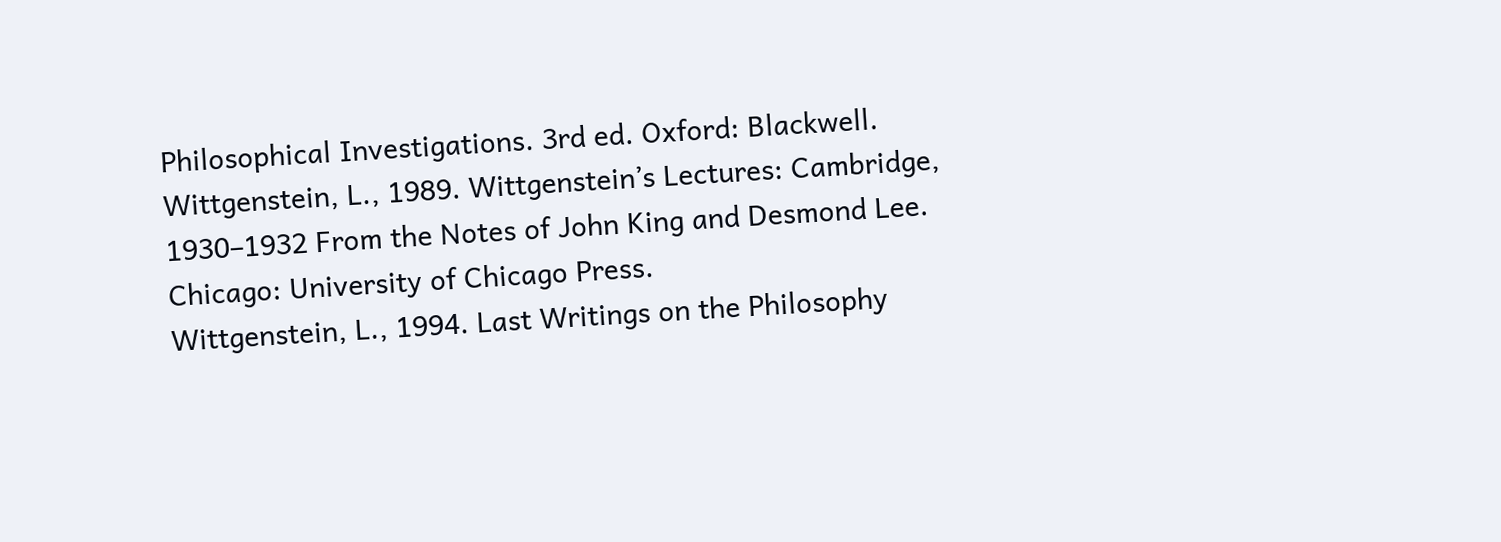Philosophical Investigations. 3rd ed. Oxford: Blackwell.
Wittgenstein, L., 1989. Wittgenstein’s Lectures: Cambridge, 1930–1932 From the Notes of John King and Desmond Lee. Chicago: University of Chicago Press.
Wittgenstein, L., 1994. Last Writings on the Philosophy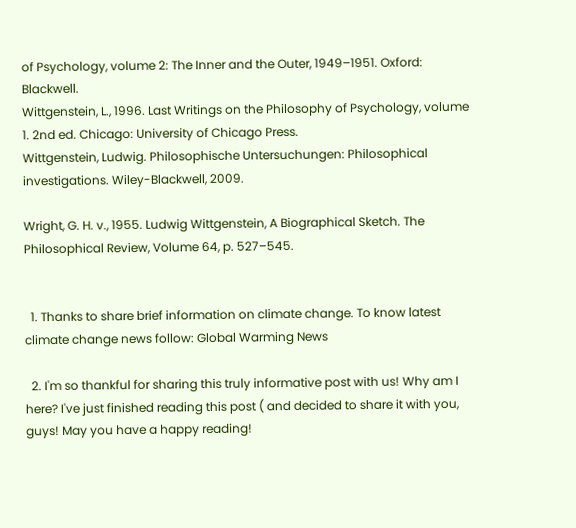of Psychology, volume 2: The Inner and the Outer, 1949–1951. Oxford: Blackwell.
Wittgenstein, L., 1996. Last Writings on the Philosophy of Psychology, volume 1. 2nd ed. Chicago: University of Chicago Press.
Wittgenstein, Ludwig. Philosophische Untersuchungen: Philosophical investigations. Wiley-Blackwell, 2009.

Wright, G. H. v., 1955. Ludwig Wittgenstein, A Biographical Sketch. The Philosophical Review, Volume 64, p. 527–545.


  1. Thanks to share brief information on climate change. To know latest climate change news follow: Global Warming News

  2. I'm so thankful for sharing this truly informative post with us! Why am I here? I've just finished reading this post ( and decided to share it with you, guys! May you have a happy reading!